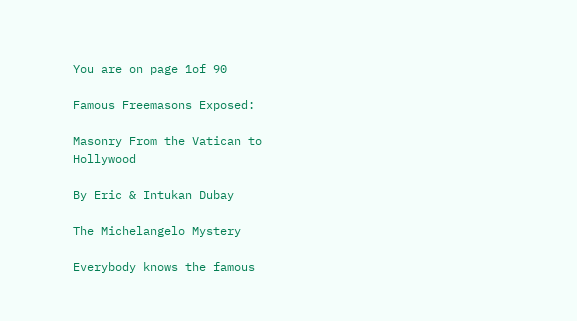You are on page 1of 90

Famous Freemasons Exposed:

Masonry From the Vatican to Hollywood

By Eric & Intukan Dubay

The Michelangelo Mystery

Everybody knows the famous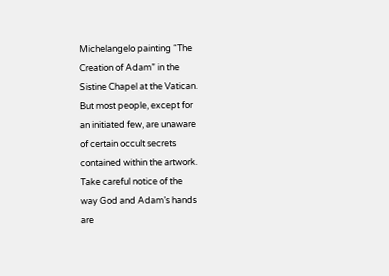Michelangelo painting “The
Creation of Adam” in the
Sistine Chapel at the Vatican.
But most people, except for
an initiated few, are unaware
of certain occult secrets
contained within the artwork.
Take careful notice of the
way God and Adam’s hands
are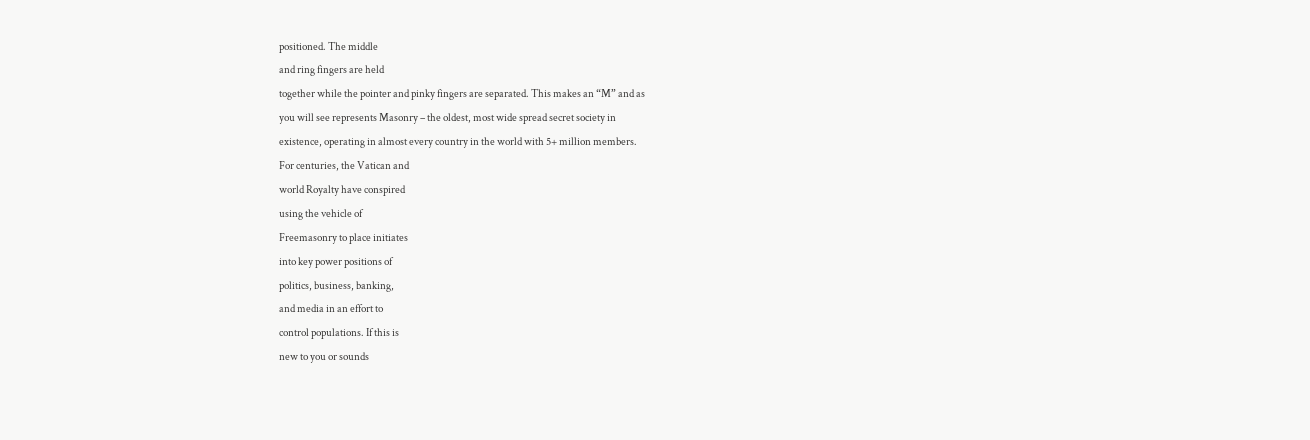positioned. The middle
and ring fingers are held
together while the pointer and pinky fingers are separated. This makes an “M” and as
you will see represents Masonry – the oldest, most wide spread secret society in
existence, operating in almost every country in the world with 5+ million members.
For centuries, the Vatican and
world Royalty have conspired
using the vehicle of
Freemasonry to place initiates
into key power positions of
politics, business, banking,
and media in an effort to
control populations. If this is
new to you or sounds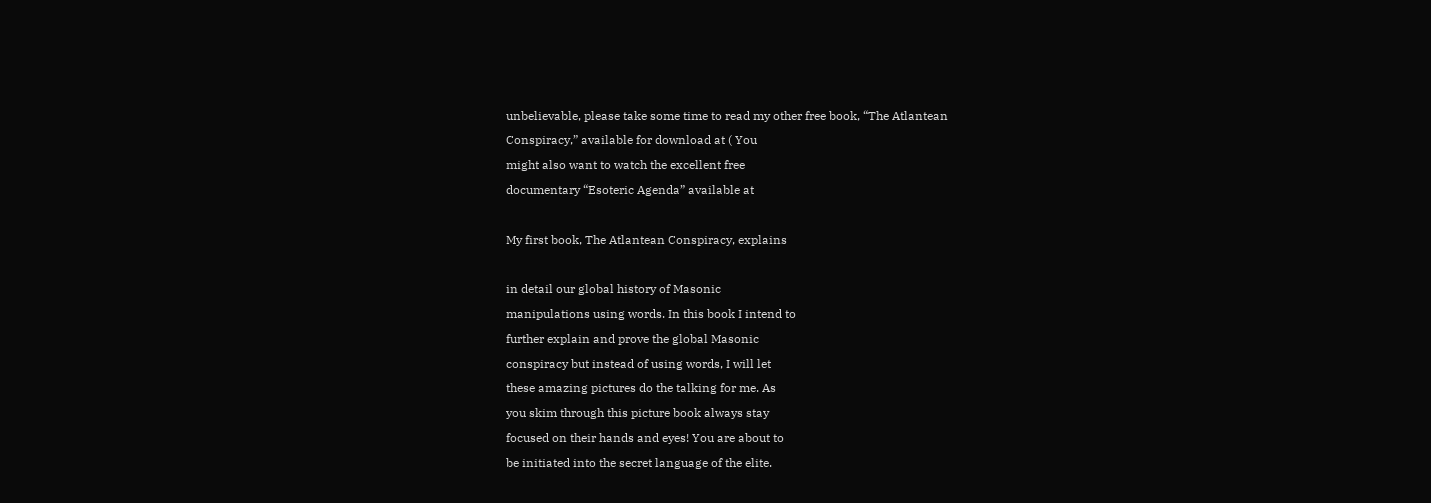unbelievable, please take some time to read my other free book, “The Atlantean
Conspiracy,” available for download at ( You
might also want to watch the excellent free
documentary “Esoteric Agenda” available at

My first book, The Atlantean Conspiracy, explains

in detail our global history of Masonic
manipulations using words. In this book I intend to
further explain and prove the global Masonic
conspiracy but instead of using words, I will let
these amazing pictures do the talking for me. As
you skim through this picture book always stay
focused on their hands and eyes! You are about to
be initiated into the secret language of the elite.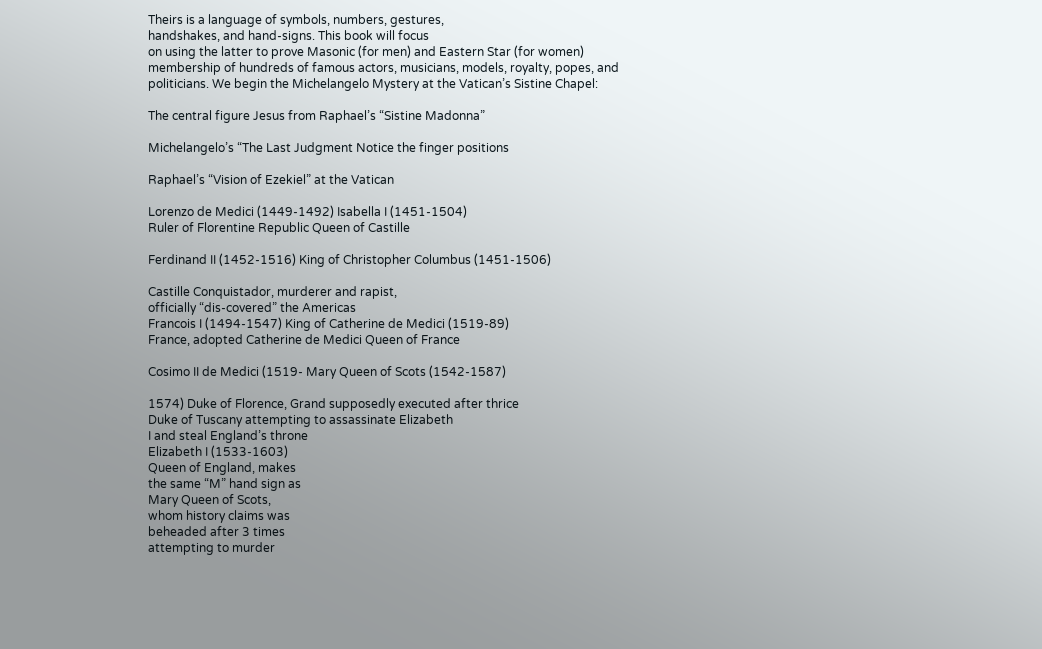Theirs is a language of symbols, numbers, gestures,
handshakes, and hand-signs. This book will focus
on using the latter to prove Masonic (for men) and Eastern Star (for women)
membership of hundreds of famous actors, musicians, models, royalty, popes, and
politicians. We begin the Michelangelo Mystery at the Vatican’s Sistine Chapel:

The central figure Jesus from Raphael’s “Sistine Madonna”

Michelangelo’s “The Last Judgment Notice the finger positions

Raphael’s “Vision of Ezekiel” at the Vatican

Lorenzo de Medici (1449-1492) Isabella I (1451-1504)
Ruler of Florentine Republic Queen of Castille

Ferdinand II (1452-1516) King of Christopher Columbus (1451-1506)

Castille Conquistador, murderer and rapist,
officially “dis-covered” the Americas
Francois I (1494-1547) King of Catherine de Medici (1519-89)
France, adopted Catherine de Medici Queen of France

Cosimo II de Medici (1519- Mary Queen of Scots (1542-1587)

1574) Duke of Florence, Grand supposedly executed after thrice
Duke of Tuscany attempting to assassinate Elizabeth
I and steal England’s throne
Elizabeth I (1533-1603)
Queen of England, makes
the same “M” hand sign as
Mary Queen of Scots,
whom history claims was
beheaded after 3 times
attempting to murder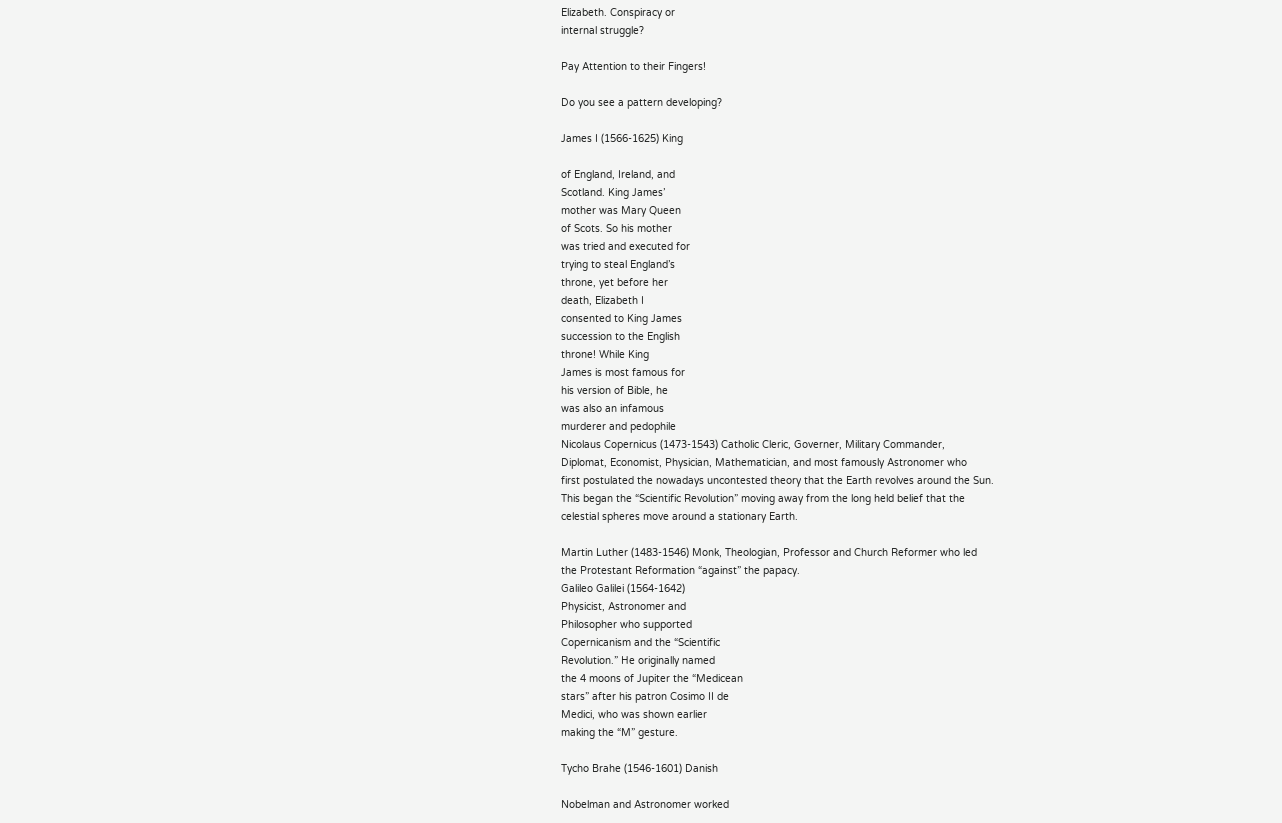Elizabeth. Conspiracy or
internal struggle?

Pay Attention to their Fingers!

Do you see a pattern developing?

James I (1566-1625) King

of England, Ireland, and
Scotland. King James’
mother was Mary Queen
of Scots. So his mother
was tried and executed for
trying to steal England’s
throne, yet before her
death, Elizabeth I
consented to King James
succession to the English
throne! While King
James is most famous for
his version of Bible, he
was also an infamous
murderer and pedophile
Nicolaus Copernicus (1473-1543) Catholic Cleric, Governer, Military Commander,
Diplomat, Economist, Physician, Mathematician, and most famously Astronomer who
first postulated the nowadays uncontested theory that the Earth revolves around the Sun.
This began the “Scientific Revolution” moving away from the long held belief that the
celestial spheres move around a stationary Earth.

Martin Luther (1483-1546) Monk, Theologian, Professor and Church Reformer who led
the Protestant Reformation “against” the papacy.
Galileo Galilei (1564-1642)
Physicist, Astronomer and
Philosopher who supported
Copernicanism and the “Scientific
Revolution.” He originally named
the 4 moons of Jupiter the “Medicean
stars” after his patron Cosimo II de
Medici, who was shown earlier
making the “M” gesture.

Tycho Brahe (1546-1601) Danish

Nobelman and Astronomer worked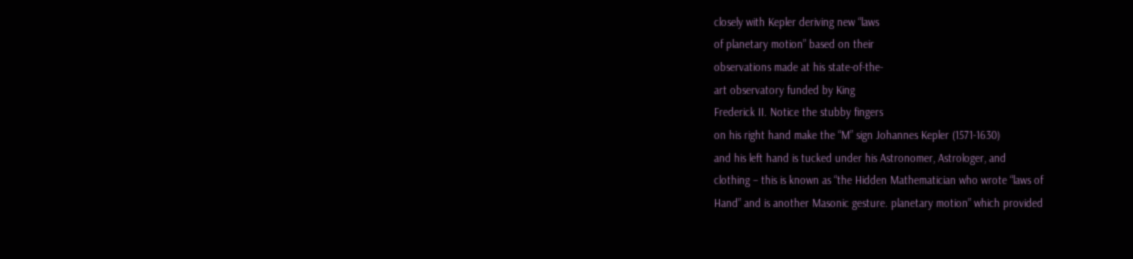closely with Kepler deriving new “laws
of planetary motion” based on their
observations made at his state-of-the-
art observatory funded by King
Frederick II. Notice the stubby fingers
on his right hand make the “M” sign Johannes Kepler (1571-1630)
and his left hand is tucked under his Astronomer, Astrologer, and
clothing – this is known as “the Hidden Mathematician who wrote “laws of
Hand” and is another Masonic gesture. planetary motion” which provided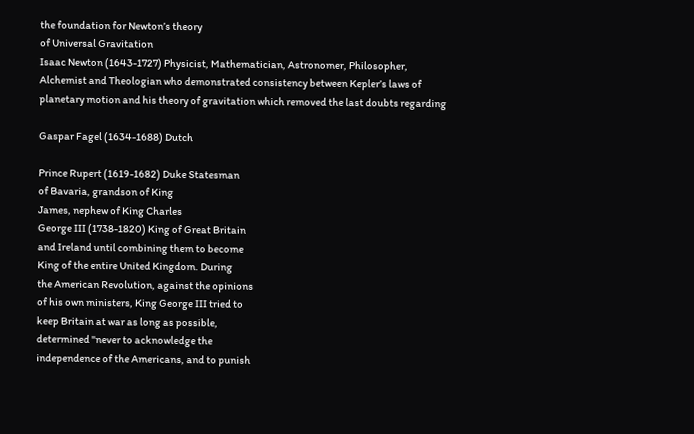the foundation for Newton’s theory
of Universal Gravitation
Isaac Newton (1643-1727) Physicist, Mathematician, Astronomer, Philosopher,
Alchemist and Theologian who demonstrated consistency between Kepler’s laws of
planetary motion and his theory of gravitation which removed the last doubts regarding

Gaspar Fagel (1634-1688) Dutch

Prince Rupert (1619-1682) Duke Statesman
of Bavaria, grandson of King
James, nephew of King Charles
George III (1738-1820) King of Great Britain
and Ireland until combining them to become
King of the entire United Kingdom. During
the American Revolution, against the opinions
of his own ministers, King George III tried to
keep Britain at war as long as possible,
determined "never to acknowledge the
independence of the Americans, and to punish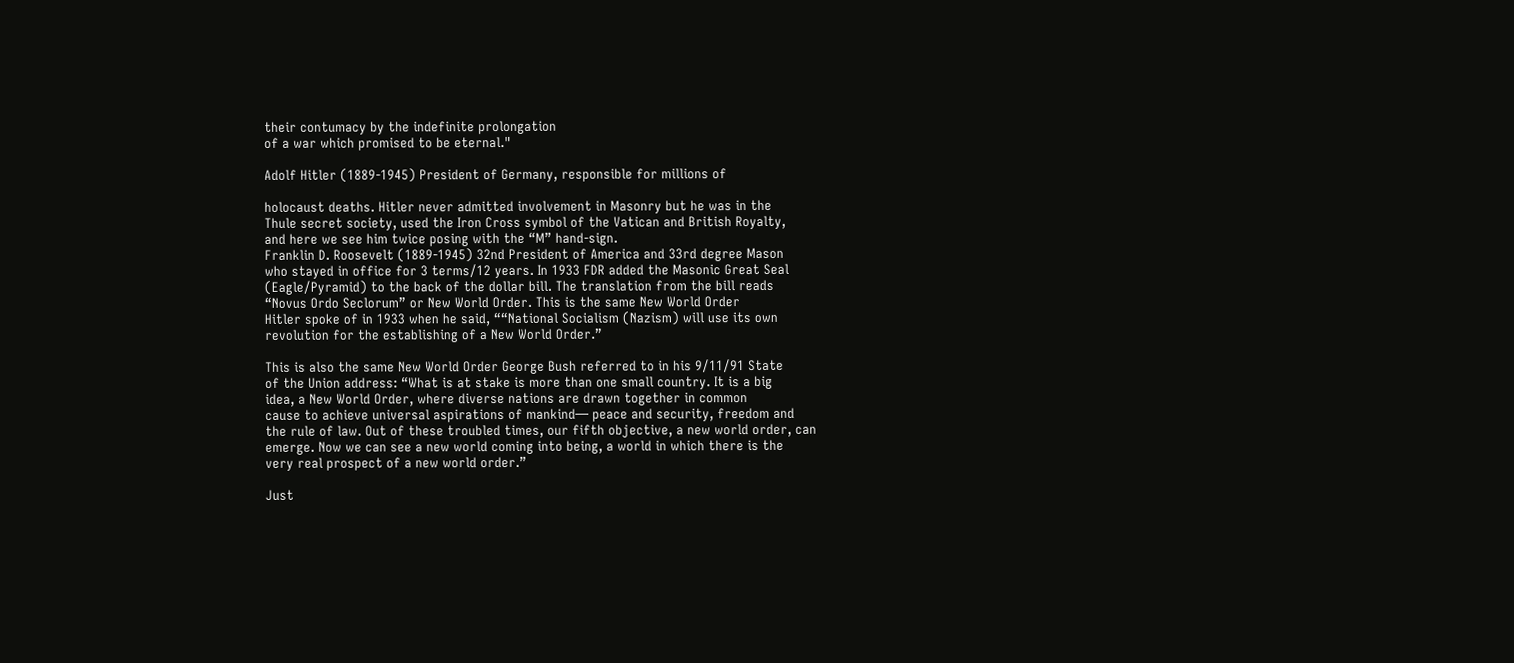their contumacy by the indefinite prolongation
of a war which promised to be eternal."

Adolf Hitler (1889-1945) President of Germany, responsible for millions of

holocaust deaths. Hitler never admitted involvement in Masonry but he was in the
Thule secret society, used the Iron Cross symbol of the Vatican and British Royalty,
and here we see him twice posing with the “M” hand-sign.
Franklin D. Roosevelt (1889-1945) 32nd President of America and 33rd degree Mason
who stayed in office for 3 terms/12 years. In 1933 FDR added the Masonic Great Seal
(Eagle/Pyramid) to the back of the dollar bill. The translation from the bill reads
“Novus Ordo Seclorum” or New World Order. This is the same New World Order
Hitler spoke of in 1933 when he said, ““National Socialism (Nazism) will use its own
revolution for the establishing of a New World Order.”

This is also the same New World Order George Bush referred to in his 9/11/91 State
of the Union address: “What is at stake is more than one small country. It is a big
idea, a New World Order, where diverse nations are drawn together in common
cause to achieve universal aspirations of mankind— peace and security, freedom and
the rule of law. Out of these troubled times, our fifth objective, a new world order, can
emerge. Now we can see a new world coming into being, a world in which there is the
very real prospect of a new world order.”

Just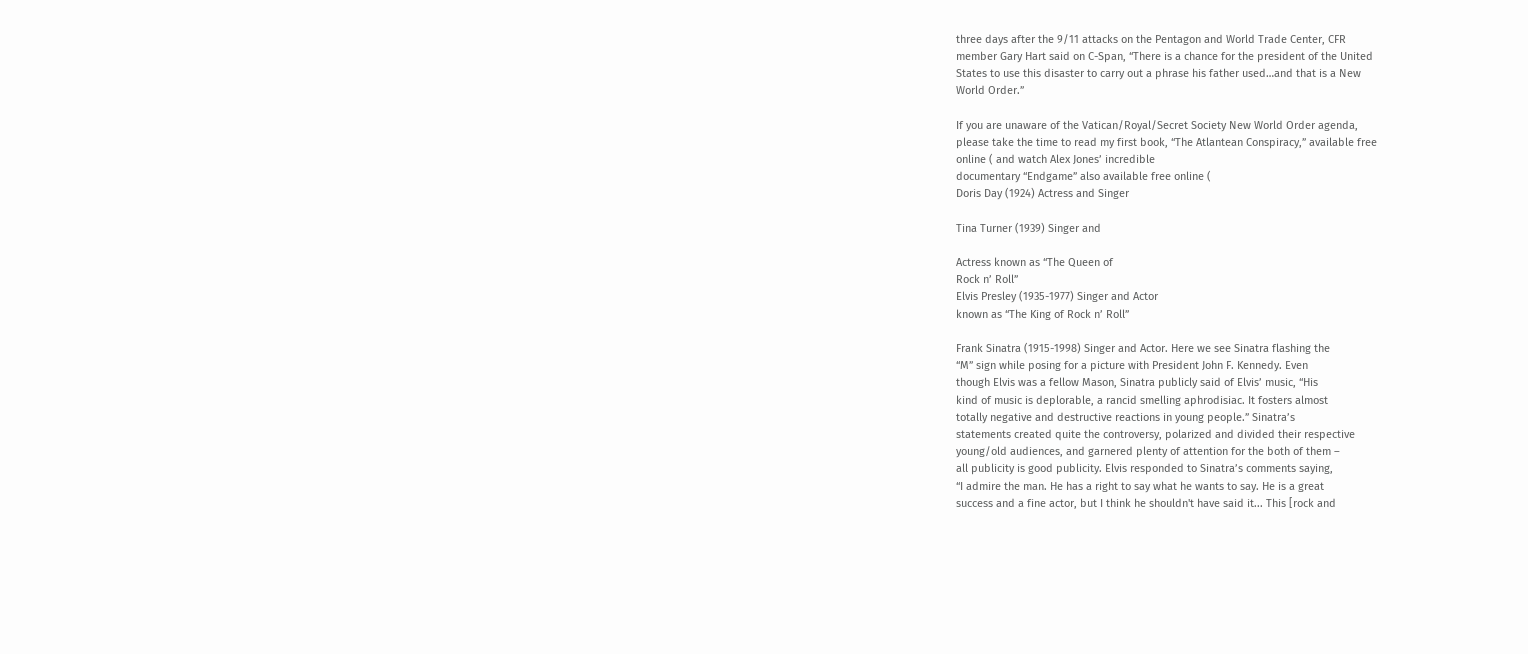three days after the 9/11 attacks on the Pentagon and World Trade Center, CFR
member Gary Hart said on C-Span, “There is a chance for the president of the United
States to use this disaster to carry out a phrase his father used…and that is a New
World Order.”

If you are unaware of the Vatican/Royal/Secret Society New World Order agenda,
please take the time to read my first book, “The Atlantean Conspiracy,” available free
online ( and watch Alex Jones’ incredible
documentary “Endgame” also available free online (
Doris Day (1924) Actress and Singer

Tina Turner (1939) Singer and

Actress known as “The Queen of
Rock n’ Roll”
Elvis Presley (1935-1977) Singer and Actor
known as “The King of Rock n’ Roll”

Frank Sinatra (1915-1998) Singer and Actor. Here we see Sinatra flashing the
“M” sign while posing for a picture with President John F. Kennedy. Even
though Elvis was a fellow Mason, Sinatra publicly said of Elvis’ music, “His
kind of music is deplorable, a rancid smelling aphrodisiac. It fosters almost
totally negative and destructive reactions in young people.” Sinatra’s
statements created quite the controversy, polarized and divided their respective
young/old audiences, and garnered plenty of attention for the both of them –
all publicity is good publicity. Elvis responded to Sinatra’s comments saying,
“I admire the man. He has a right to say what he wants to say. He is a great
success and a fine actor, but I think he shouldn't have said it... This [rock and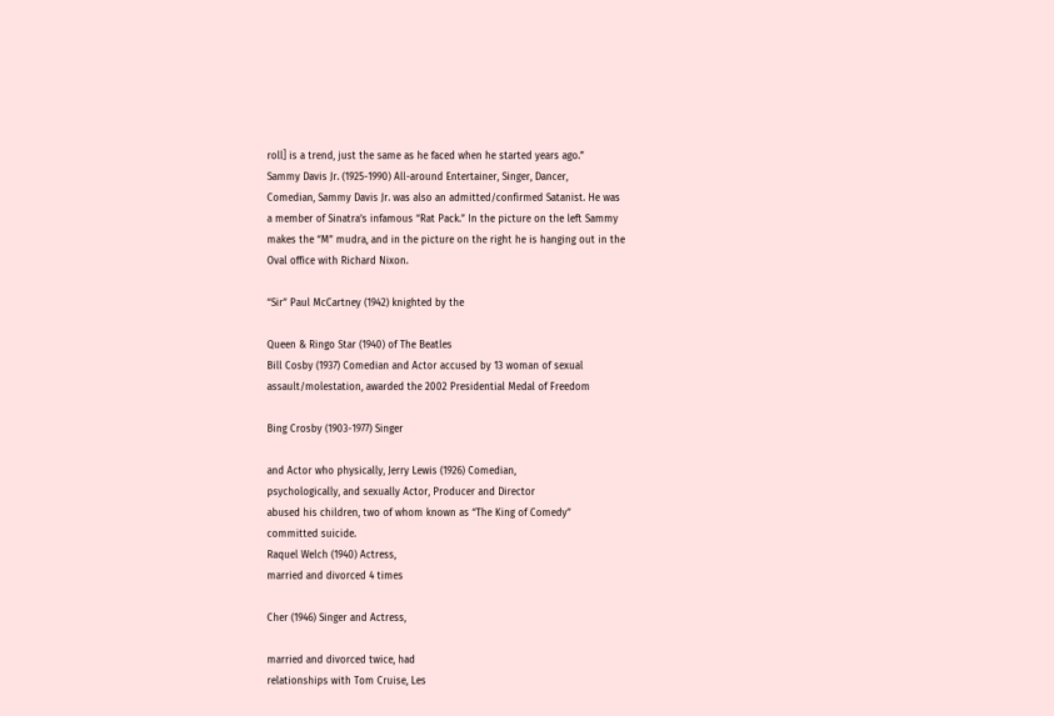roll] is a trend, just the same as he faced when he started years ago.”
Sammy Davis Jr. (1925-1990) All-around Entertainer, Singer, Dancer,
Comedian, Sammy Davis Jr. was also an admitted/confirmed Satanist. He was
a member of Sinatra’s infamous “Rat Pack.” In the picture on the left Sammy
makes the “M” mudra, and in the picture on the right he is hanging out in the
Oval office with Richard Nixon.

“Sir” Paul McCartney (1942) knighted by the

Queen & Ringo Star (1940) of The Beatles
Bill Cosby (1937) Comedian and Actor accused by 13 woman of sexual
assault/molestation, awarded the 2002 Presidential Medal of Freedom

Bing Crosby (1903-1977) Singer

and Actor who physically, Jerry Lewis (1926) Comedian,
psychologically, and sexually Actor, Producer and Director
abused his children, two of whom known as “The King of Comedy”
committed suicide.
Raquel Welch (1940) Actress,
married and divorced 4 times

Cher (1946) Singer and Actress,

married and divorced twice, had
relationships with Tom Cruise, Les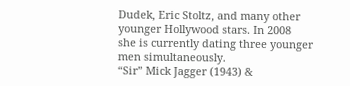Dudek, Eric Stoltz, and many other
younger Hollywood stars. In 2008
she is currently dating three younger
men simultaneously.
“Sir” Mick Jagger (1943) &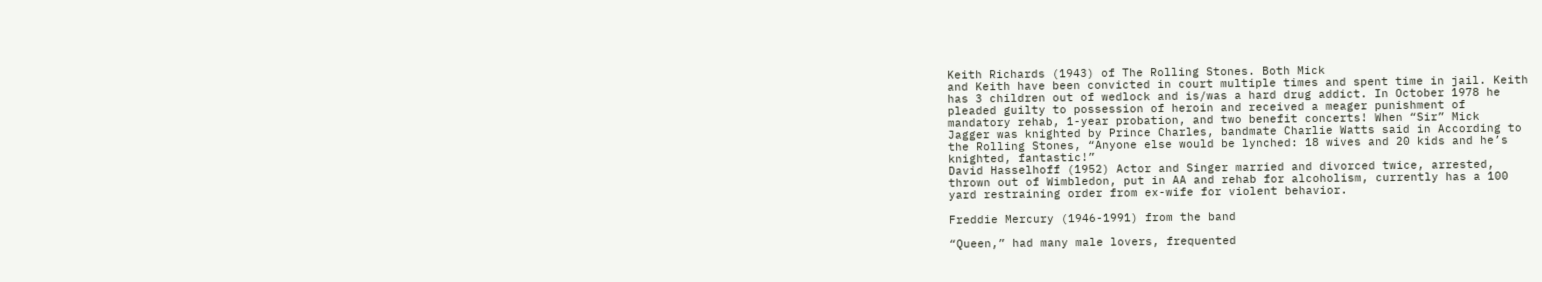Keith Richards (1943) of The Rolling Stones. Both Mick
and Keith have been convicted in court multiple times and spent time in jail. Keith
has 3 children out of wedlock and is/was a hard drug addict. In October 1978 he
pleaded guilty to possession of heroin and received a meager punishment of
mandatory rehab, 1-year probation, and two benefit concerts! When “Sir” Mick
Jagger was knighted by Prince Charles, bandmate Charlie Watts said in According to
the Rolling Stones, “Anyone else would be lynched: 18 wives and 20 kids and he’s
knighted, fantastic!”
David Hasselhoff (1952) Actor and Singer married and divorced twice, arrested,
thrown out of Wimbledon, put in AA and rehab for alcoholism, currently has a 100
yard restraining order from ex-wife for violent behavior.

Freddie Mercury (1946-1991) from the band

“Queen,” had many male lovers, frequented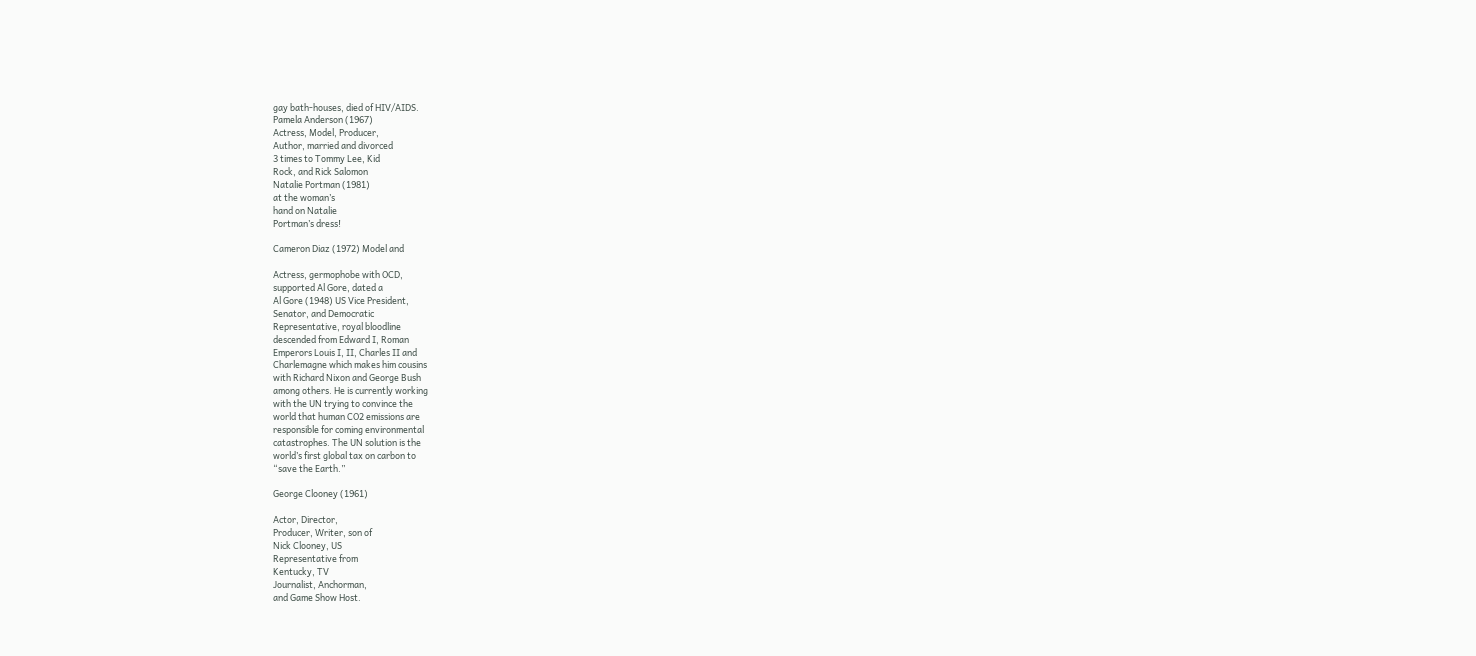gay bath-houses, died of HIV/AIDS.
Pamela Anderson (1967)
Actress, Model, Producer,
Author, married and divorced
3 times to Tommy Lee, Kid
Rock, and Rick Salomon
Natalie Portman (1981)
at the woman’s
hand on Natalie
Portman’s dress!

Cameron Diaz (1972) Model and

Actress, germophobe with OCD,
supported Al Gore, dated a
Al Gore (1948) US Vice President,
Senator, and Democratic
Representative, royal bloodline
descended from Edward I, Roman
Emperors Louis I, II, Charles II and
Charlemagne which makes him cousins
with Richard Nixon and George Bush
among others. He is currently working
with the UN trying to convince the
world that human CO2 emissions are
responsible for coming environmental
catastrophes. The UN solution is the
world’s first global tax on carbon to
“save the Earth.”

George Clooney (1961)

Actor, Director,
Producer, Writer, son of
Nick Clooney, US
Representative from
Kentucky, TV
Journalist, Anchorman,
and Game Show Host.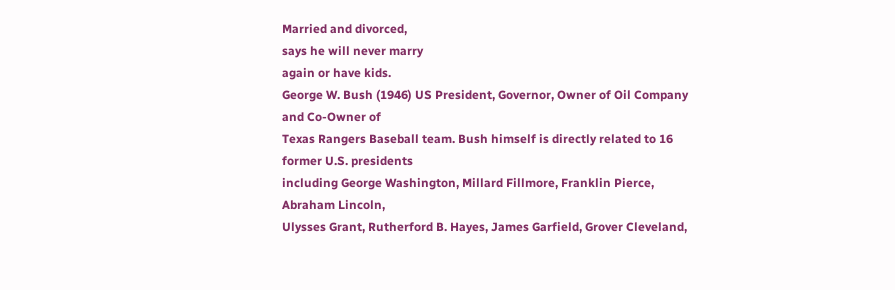Married and divorced,
says he will never marry
again or have kids.
George W. Bush (1946) US President, Governor, Owner of Oil Company and Co-Owner of
Texas Rangers Baseball team. Bush himself is directly related to 16 former U.S. presidents
including George Washington, Millard Fillmore, Franklin Pierce, Abraham Lincoln,
Ulysses Grant, Rutherford B. Hayes, James Garfield, Grover Cleveland,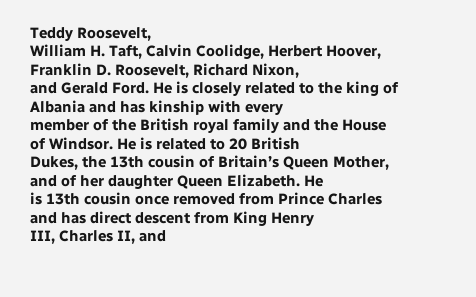Teddy Roosevelt,
William H. Taft, Calvin Coolidge, Herbert Hoover, Franklin D. Roosevelt, Richard Nixon,
and Gerald Ford. He is closely related to the king of Albania and has kinship with every
member of the British royal family and the House of Windsor. He is related to 20 British
Dukes, the 13th cousin of Britain’s Queen Mother, and of her daughter Queen Elizabeth. He
is 13th cousin once removed from Prince Charles and has direct descent from King Henry
III, Charles II, and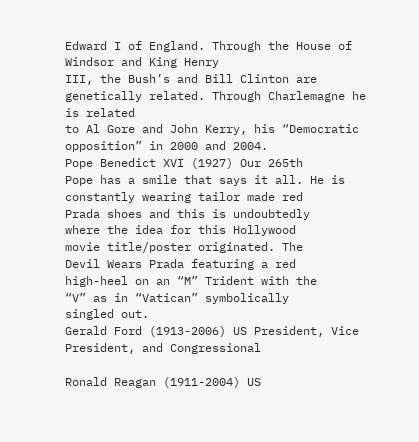Edward I of England. Through the House of Windsor and King Henry
III, the Bush’s and Bill Clinton are genetically related. Through Charlemagne he is related
to Al Gore and John Kerry, his “Democratic opposition” in 2000 and 2004.
Pope Benedict XVI (1927) Our 265th
Pope has a smile that says it all. He is
constantly wearing tailor made red
Prada shoes and this is undoubtedly
where the idea for this Hollywood
movie title/poster originated. The
Devil Wears Prada featuring a red
high-heel on an “M” Trident with the
“V” as in “Vatican” symbolically
singled out.
Gerald Ford (1913-2006) US President, Vice President, and Congressional

Ronald Reagan (1911-2004) US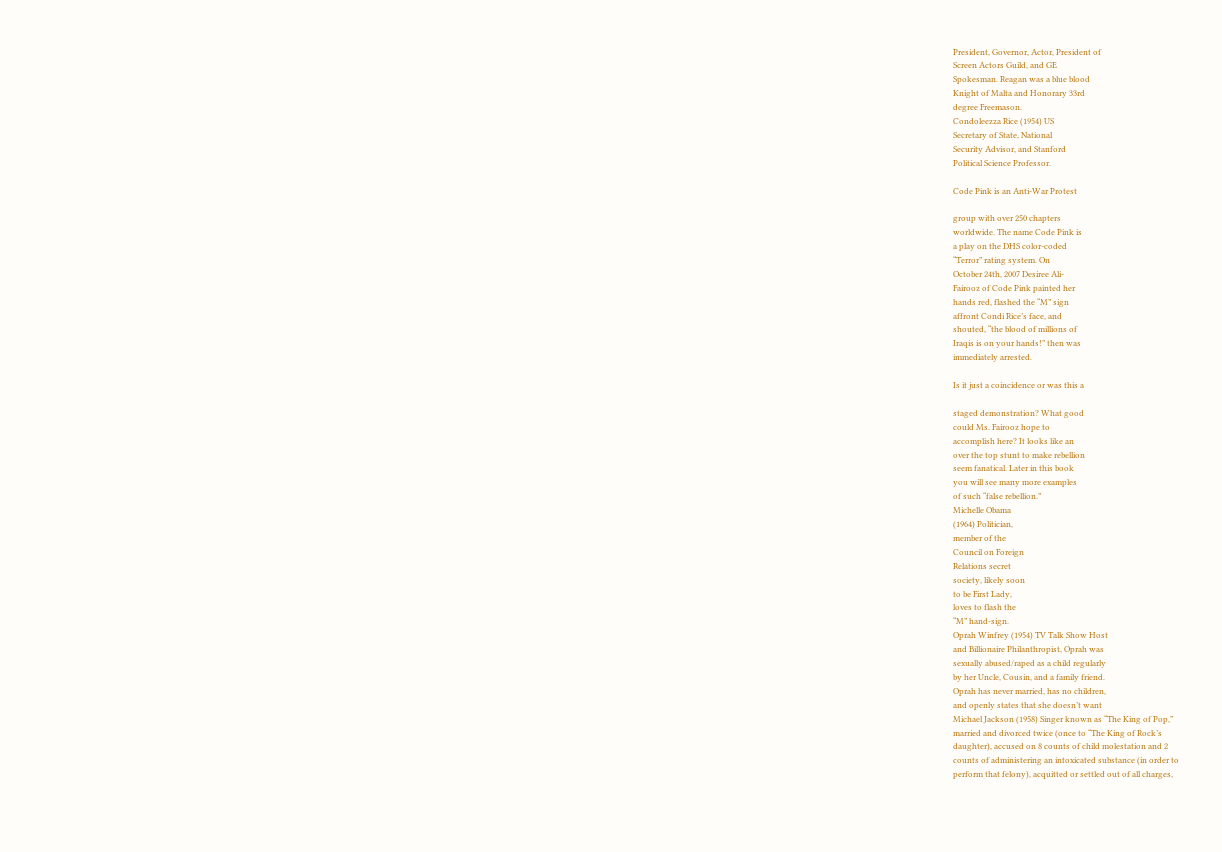President, Governor, Actor, President of
Screen Actors Guild, and GE
Spokesman. Reagan was a blue blood
Knight of Malta and Honorary 33rd
degree Freemason.
Condoleezza Rice (1954) US
Secretary of State, National
Security Advisor, and Stanford
Political Science Professor.

Code Pink is an Anti-War Protest

group with over 250 chapters
worldwide. The name Code Pink is
a play on the DHS color-coded
“Terror” rating system. On
October 24th, 2007 Desiree Ali-
Fairooz of Code Pink painted her
hands red, flashed the “M” sign
affront Condi Rice’s face, and
shouted, “the blood of millions of
Iraqis is on your hands!” then was
immediately arrested.

Is it just a coincidence or was this a

staged demonstration? What good
could Ms. Fairooz hope to
accomplish here? It looks like an
over the top stunt to make rebellion
seem fanatical. Later in this book
you will see many more examples
of such “false rebellion.”
Michelle Obama
(1964) Politician,
member of the
Council on Foreign
Relations secret
society, likely soon
to be First Lady,
loves to flash the
“M” hand-sign.
Oprah Winfrey (1954) TV Talk Show Host
and Billionaire Philanthropist, Oprah was
sexually abused/raped as a child regularly
by her Uncle, Cousin, and a family friend.
Oprah has never married, has no children,
and openly states that she doesn’t want
Michael Jackson (1958) Singer known as “The King of Pop,”
married and divorced twice (once to “The King of Rock’s
daughter), accused on 8 counts of child molestation and 2
counts of administering an intoxicated substance (in order to
perform that felony), acquitted or settled out of all charges,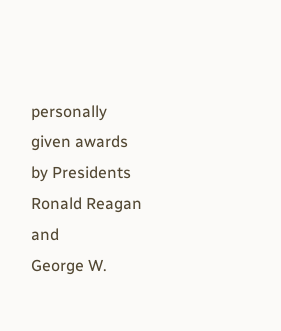personally given awards by Presidents Ronald Reagan and
George W.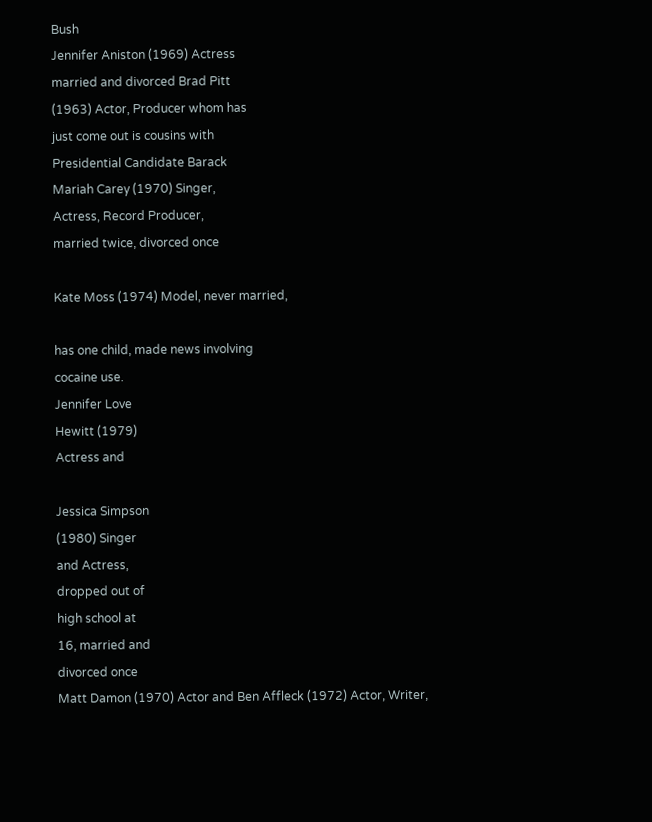Bush
Jennifer Aniston (1969) Actress
married and divorced Brad Pitt
(1963) Actor, Producer whom has
just come out is cousins with
Presidential Candidate Barack
Mariah Carey (1970) Singer,
Actress, Record Producer,
married twice, divorced once

Kate Moss (1974) Model, never married,

has one child, made news involving
cocaine use.
Jennifer Love
Hewitt (1979)
Actress and

Jessica Simpson
(1980) Singer
and Actress,
dropped out of
high school at
16, married and
divorced once
Matt Damon (1970) Actor and Ben Affleck (1972) Actor, Writer,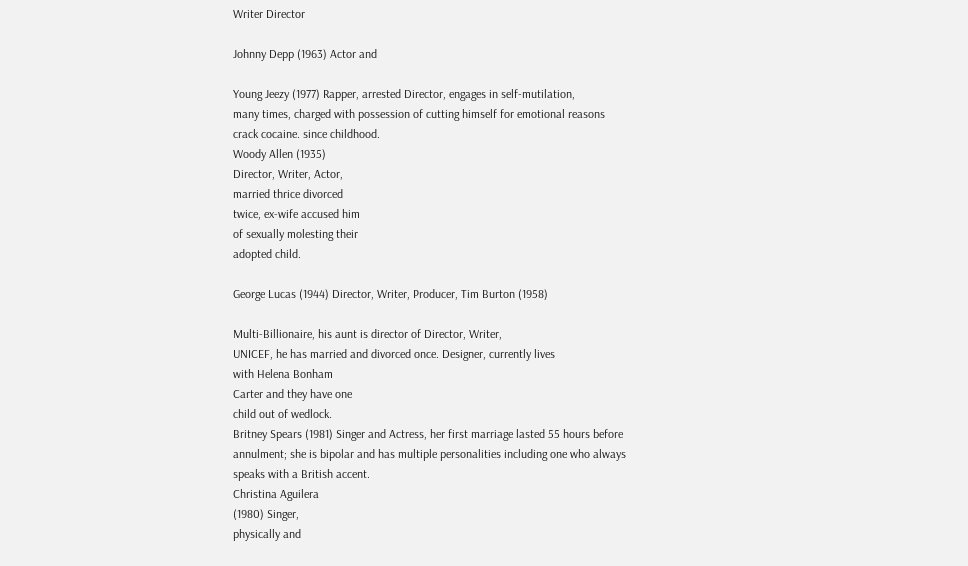Writer Director

Johnny Depp (1963) Actor and

Young Jeezy (1977) Rapper, arrested Director, engages in self-mutilation,
many times, charged with possession of cutting himself for emotional reasons
crack cocaine. since childhood.
Woody Allen (1935)
Director, Writer, Actor,
married thrice divorced
twice, ex-wife accused him
of sexually molesting their
adopted child.

George Lucas (1944) Director, Writer, Producer, Tim Burton (1958)

Multi-Billionaire, his aunt is director of Director, Writer,
UNICEF, he has married and divorced once. Designer, currently lives
with Helena Bonham
Carter and they have one
child out of wedlock.
Britney Spears (1981) Singer and Actress, her first marriage lasted 55 hours before
annulment; she is bipolar and has multiple personalities including one who always
speaks with a British accent.
Christina Aguilera
(1980) Singer,
physically and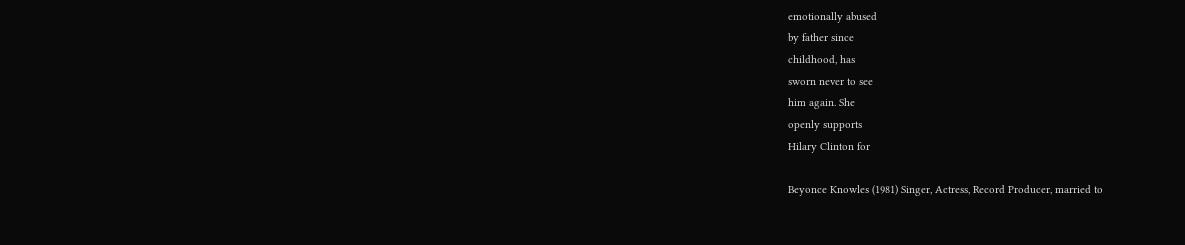emotionally abused
by father since
childhood, has
sworn never to see
him again. She
openly supports
Hilary Clinton for

Beyonce Knowles (1981) Singer, Actress, Record Producer, married to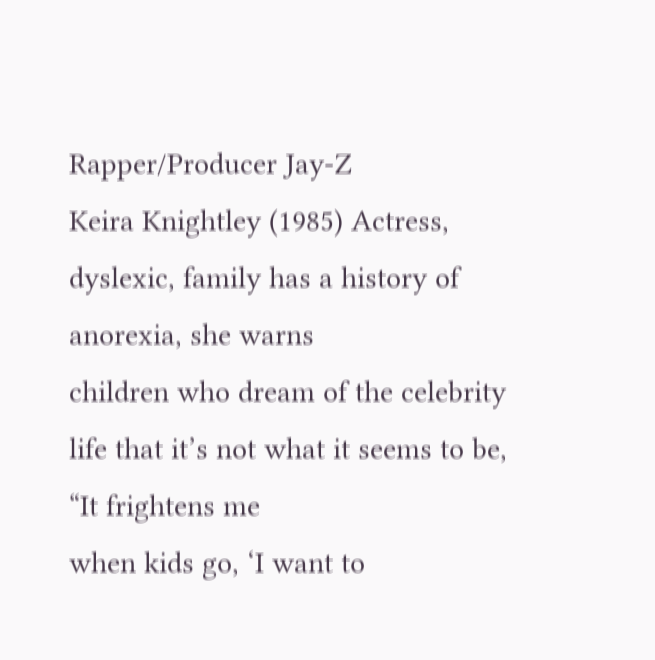Rapper/Producer Jay-Z
Keira Knightley (1985) Actress, dyslexic, family has a history of anorexia, she warns
children who dream of the celebrity life that it’s not what it seems to be, “It frightens me
when kids go, ‘I want to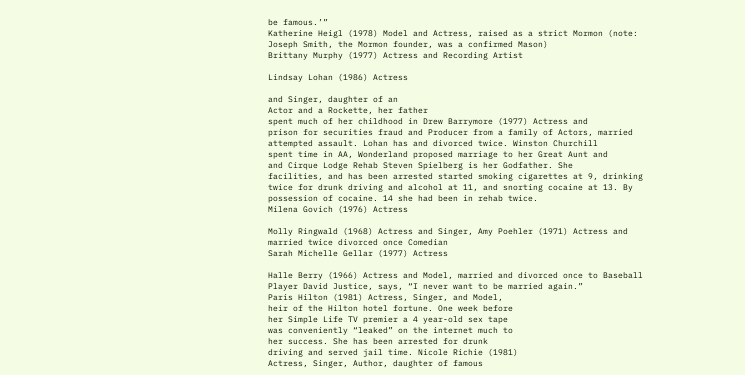be famous.’”
Katherine Heigl (1978) Model and Actress, raised as a strict Mormon (note:
Joseph Smith, the Mormon founder, was a confirmed Mason)
Brittany Murphy (1977) Actress and Recording Artist

Lindsay Lohan (1986) Actress

and Singer, daughter of an
Actor and a Rockette, her father
spent much of her childhood in Drew Barrymore (1977) Actress and
prison for securities fraud and Producer from a family of Actors, married
attempted assault. Lohan has and divorced twice. Winston Churchill
spent time in AA, Wonderland proposed marriage to her Great Aunt and
and Cirque Lodge Rehab Steven Spielberg is her Godfather. She
facilities, and has been arrested started smoking cigarettes at 9, drinking
twice for drunk driving and alcohol at 11, and snorting cocaine at 13. By
possession of cocaine. 14 she had been in rehab twice.
Milena Govich (1976) Actress

Molly Ringwald (1968) Actress and Singer, Amy Poehler (1971) Actress and
married twice divorced once Comedian
Sarah Michelle Gellar (1977) Actress

Halle Berry (1966) Actress and Model, married and divorced once to Baseball
Player David Justice, says, “I never want to be married again.”
Paris Hilton (1981) Actress, Singer, and Model,
heir of the Hilton hotel fortune. One week before
her Simple Life TV premier a 4 year-old sex tape
was conveniently “leaked” on the internet much to
her success. She has been arrested for drunk
driving and served jail time. Nicole Richie (1981)
Actress, Singer, Author, daughter of famous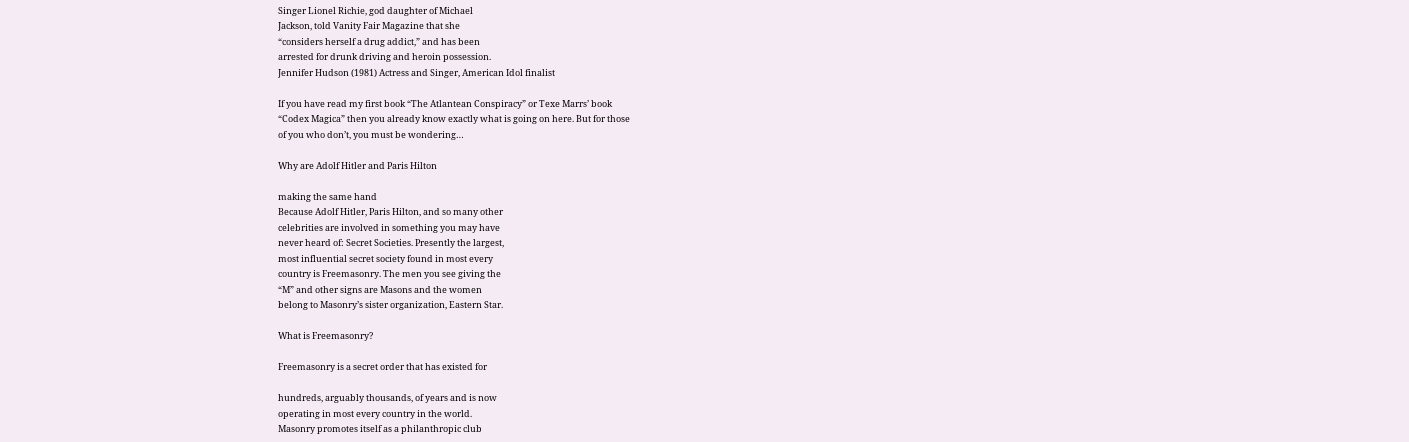Singer Lionel Richie, god daughter of Michael
Jackson, told Vanity Fair Magazine that she
“considers herself a drug addict,” and has been
arrested for drunk driving and heroin possession.
Jennifer Hudson (1981) Actress and Singer, American Idol finalist

If you have read my first book “The Atlantean Conspiracy” or Texe Marrs’ book
“Codex Magica” then you already know exactly what is going on here. But for those
of you who don’t, you must be wondering…

Why are Adolf Hitler and Paris Hilton

making the same hand
Because Adolf Hitler, Paris Hilton, and so many other
celebrities are involved in something you may have
never heard of: Secret Societies. Presently the largest,
most influential secret society found in most every
country is Freemasonry. The men you see giving the
“M” and other signs are Masons and the women
belong to Masonry’s sister organization, Eastern Star.

What is Freemasonry?

Freemasonry is a secret order that has existed for

hundreds, arguably thousands, of years and is now
operating in most every country in the world.
Masonry promotes itself as a philanthropic club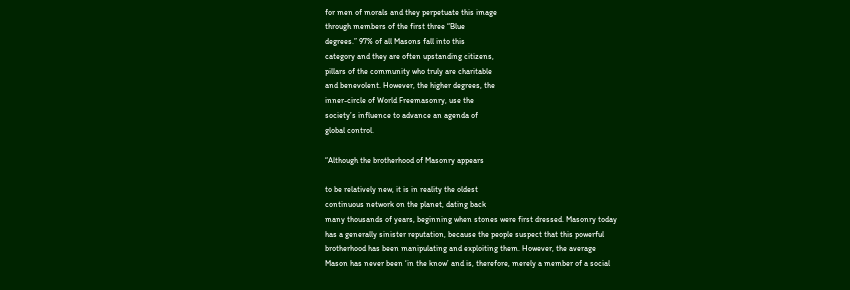for men of morals and they perpetuate this image
through members of the first three “Blue
degrees.” 97% of all Masons fall into this
category and they are often upstanding citizens,
pillars of the community who truly are charitable
and benevolent. However, the higher degrees, the
inner-circle of World Freemasonry, use the
society’s influence to advance an agenda of
global control.

“Although the brotherhood of Masonry appears

to be relatively new, it is in reality the oldest
continuous network on the planet, dating back
many thousands of years, beginning when stones were first dressed. Masonry today
has a generally sinister reputation, because the people suspect that this powerful
brotherhood has been manipulating and exploiting them. However, the average
Mason has never been ‘in the know’ and is, therefore, merely a member of a social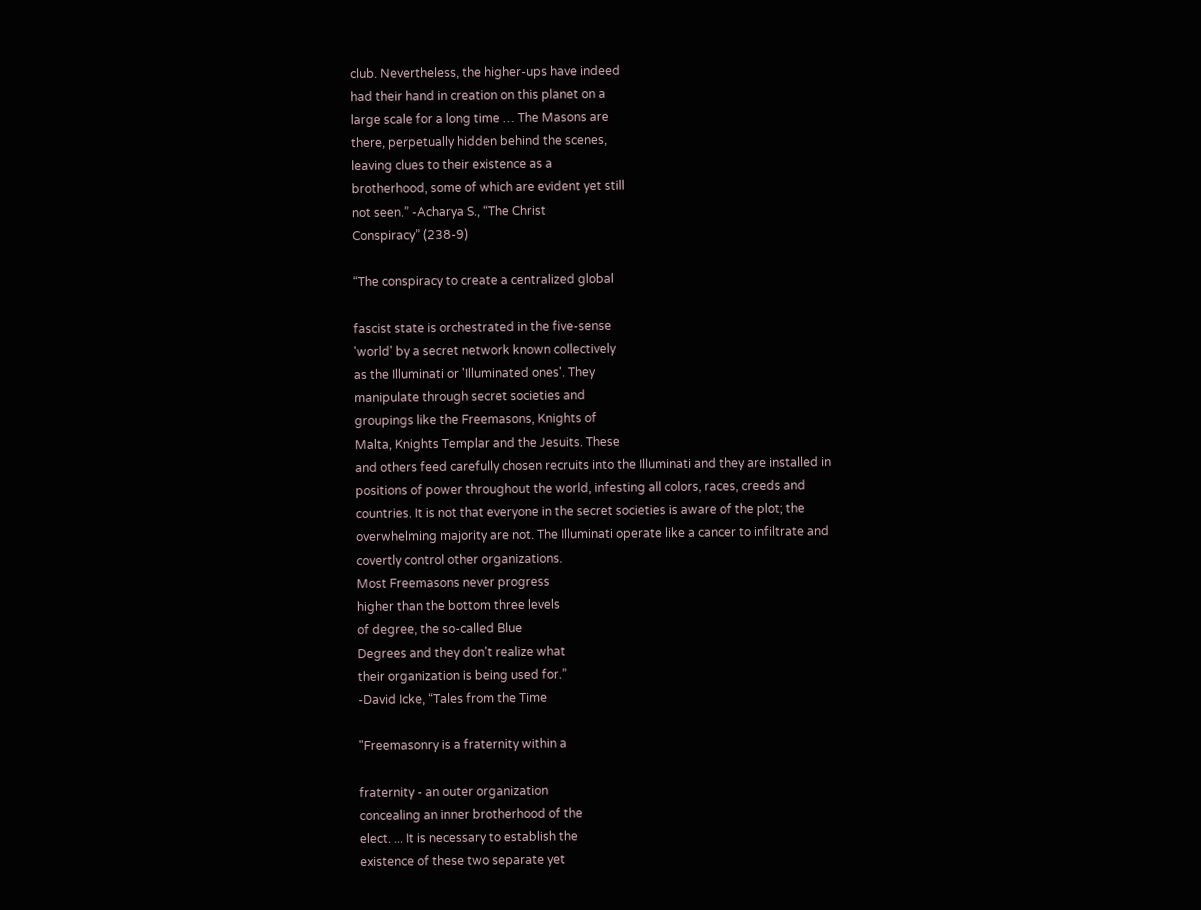club. Nevertheless, the higher-ups have indeed
had their hand in creation on this planet on a
large scale for a long time … The Masons are
there, perpetually hidden behind the scenes,
leaving clues to their existence as a
brotherhood, some of which are evident yet still
not seen.” -Acharya S., “The Christ
Conspiracy” (238-9)

“The conspiracy to create a centralized global

fascist state is orchestrated in the five-sense
'world' by a secret network known collectively
as the Illuminati or 'Illuminated ones'. They
manipulate through secret societies and
groupings like the Freemasons, Knights of
Malta, Knights Templar and the Jesuits. These
and others feed carefully chosen recruits into the Illuminati and they are installed in
positions of power throughout the world, infesting all colors, races, creeds and
countries. It is not that everyone in the secret societies is aware of the plot; the
overwhelming majority are not. The Illuminati operate like a cancer to infiltrate and
covertly control other organizations.
Most Freemasons never progress
higher than the bottom three levels
of degree, the so-called Blue
Degrees and they don't realize what
their organization is being used for.”
-David Icke, “Tales from the Time

"Freemasonry is a fraternity within a

fraternity - an outer organization
concealing an inner brotherhood of the
elect. ... It is necessary to establish the
existence of these two separate yet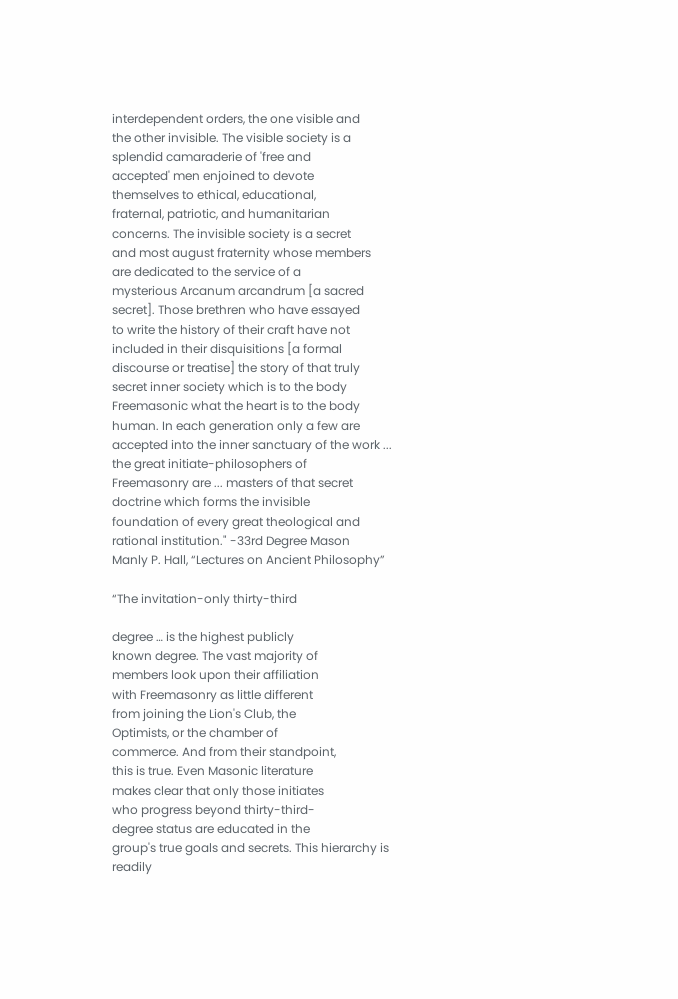interdependent orders, the one visible and
the other invisible. The visible society is a
splendid camaraderie of 'free and
accepted' men enjoined to devote
themselves to ethical, educational,
fraternal, patriotic, and humanitarian
concerns. The invisible society is a secret
and most august fraternity whose members
are dedicated to the service of a
mysterious Arcanum arcandrum [a sacred
secret]. Those brethren who have essayed
to write the history of their craft have not included in their disquisitions [a formal
discourse or treatise] the story of that truly secret inner society which is to the body
Freemasonic what the heart is to the body human. In each generation only a few are
accepted into the inner sanctuary of the work ... the great initiate-philosophers of
Freemasonry are ... masters of that secret doctrine which forms the invisible
foundation of every great theological and rational institution." -33rd Degree Mason
Manly P. Hall, “Lectures on Ancient Philosophy”

“The invitation-only thirty-third

degree … is the highest publicly
known degree. The vast majority of
members look upon their affiliation
with Freemasonry as little different
from joining the Lion's Club, the
Optimists, or the chamber of
commerce. And from their standpoint,
this is true. Even Masonic literature
makes clear that only those initiates
who progress beyond thirty-third-
degree status are educated in the
group's true goals and secrets. This hierarchy is readily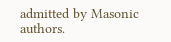admitted by Masonic
authors.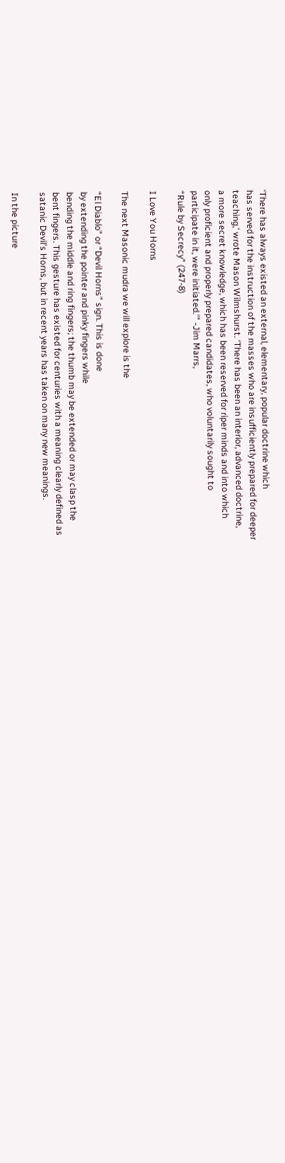‘There has always existed an external, elementary, popular doctrine which
has served for the instruction of the masses who are insufficiently prepared for deeper
teaching,’ wrote Mason Wilmshurst. ‘There has been an interior, advanced doctrine,
a more secret knowledge, which has been reserved for riper minds and into which
only proficient and properly prepared candidates, who voluntarily sought to
participate in it, were initiated.’” -Jim Marrs,
“Rule by Secrecy” (247-8)

I Love You Horns

The next Masonic mudra we will explore is the

“El Diablo” or “Devil Horns” sign. This is done
by extending the pointer and pinky fingers while
bending the middle and ring fingers; the thumb may be extended or may clasp the
bent fingers. This gesture has existed for centuries with a meaning clearly defined as
satanic Devil’s Horns, but in recent years has taken on many new meanings.

In the picture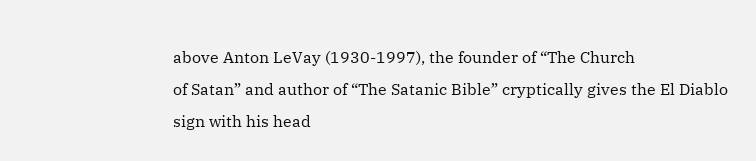above Anton LeVay (1930-1997), the founder of “The Church
of Satan” and author of “The Satanic Bible” cryptically gives the El Diablo
sign with his head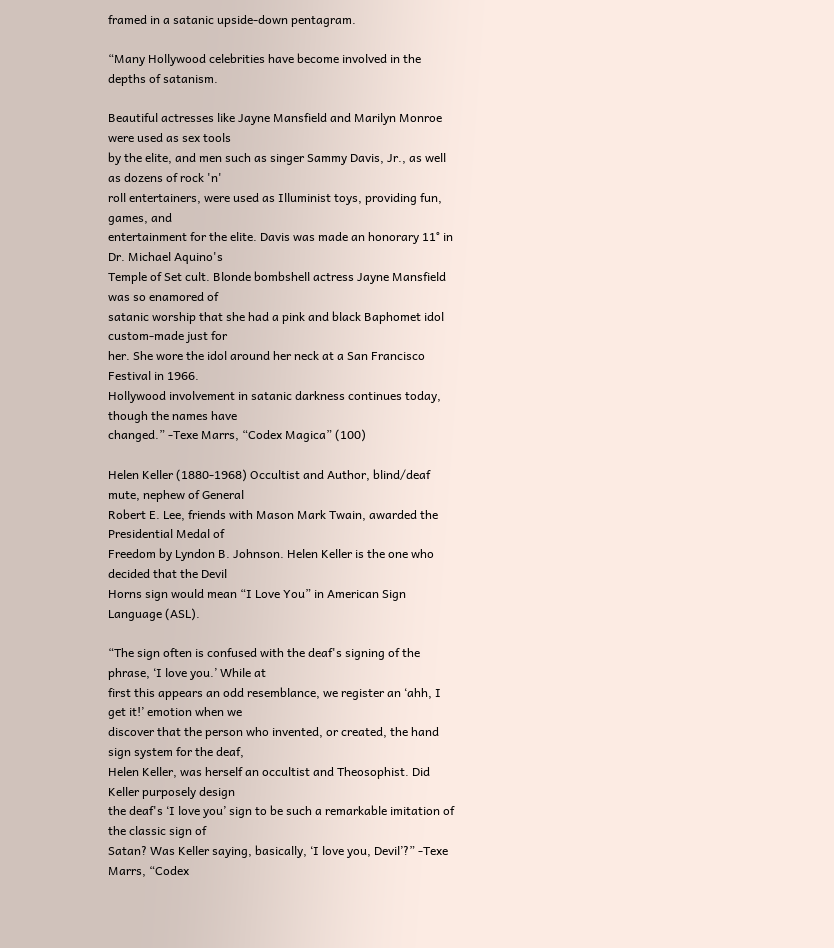framed in a satanic upside-down pentagram.

“Many Hollywood celebrities have become involved in the depths of satanism.

Beautiful actresses like Jayne Mansfield and Marilyn Monroe were used as sex tools
by the elite, and men such as singer Sammy Davis, Jr., as well as dozens of rock 'n'
roll entertainers, were used as Illuminist toys, providing fun, games, and
entertainment for the elite. Davis was made an honorary 11° in Dr. Michael Aquino's
Temple of Set cult. Blonde bombshell actress Jayne Mansfield was so enamored of
satanic worship that she had a pink and black Baphomet idol custom-made just for
her. She wore the idol around her neck at a San Francisco Festival in 1966.
Hollywood involvement in satanic darkness continues today, though the names have
changed.” -Texe Marrs, “Codex Magica” (100)

Helen Keller (1880-1968) Occultist and Author, blind/deaf mute, nephew of General
Robert E. Lee, friends with Mason Mark Twain, awarded the Presidential Medal of
Freedom by Lyndon B. Johnson. Helen Keller is the one who decided that the Devil
Horns sign would mean “I Love You” in American Sign Language (ASL).

“The sign often is confused with the deaf's signing of the phrase, ‘I love you.’ While at
first this appears an odd resemblance, we register an ‘ahh, I get it!’ emotion when we
discover that the person who invented, or created, the hand sign system for the deaf,
Helen Keller, was herself an occultist and Theosophist. Did Keller purposely design
the deaf's ‘I love you’ sign to be such a remarkable imitation of the classic sign of
Satan? Was Keller saying, basically, ‘I love you, Devil’?” -Texe Marrs, “Codex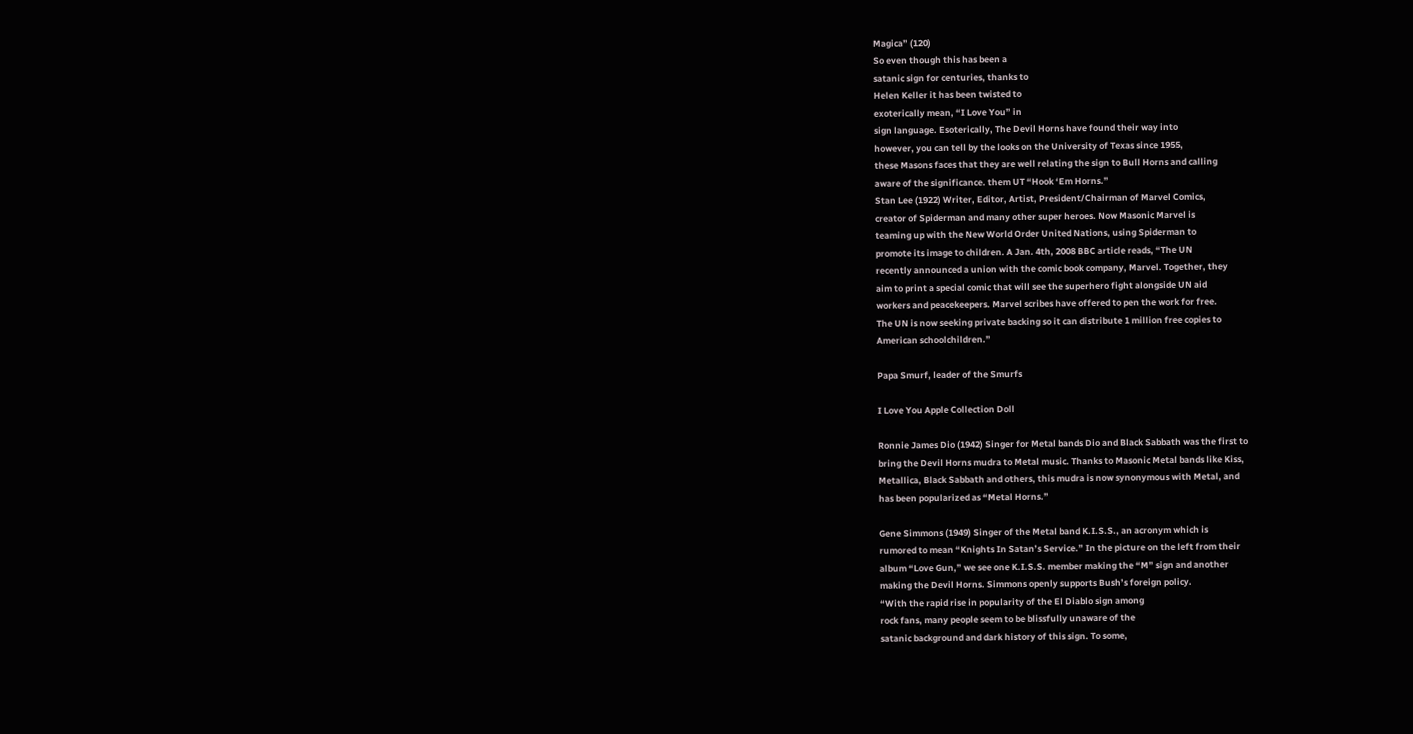Magica” (120)
So even though this has been a
satanic sign for centuries, thanks to
Helen Keller it has been twisted to
exoterically mean, “I Love You” in
sign language. Esoterically, The Devil Horns have found their way into
however, you can tell by the looks on the University of Texas since 1955,
these Masons faces that they are well relating the sign to Bull Horns and calling
aware of the significance. them UT “Hook ‘Em Horns.”
Stan Lee (1922) Writer, Editor, Artist, President/Chairman of Marvel Comics,
creator of Spiderman and many other super heroes. Now Masonic Marvel is
teaming up with the New World Order United Nations, using Spiderman to
promote its image to children. A Jan. 4th, 2008 BBC article reads, “The UN
recently announced a union with the comic book company, Marvel. Together, they
aim to print a special comic that will see the superhero fight alongside UN aid
workers and peacekeepers. Marvel scribes have offered to pen the work for free.
The UN is now seeking private backing so it can distribute 1 million free copies to
American schoolchildren.”

Papa Smurf, leader of the Smurfs

I Love You Apple Collection Doll

Ronnie James Dio (1942) Singer for Metal bands Dio and Black Sabbath was the first to
bring the Devil Horns mudra to Metal music. Thanks to Masonic Metal bands like Kiss,
Metallica, Black Sabbath and others, this mudra is now synonymous with Metal, and
has been popularized as “Metal Horns.”

Gene Simmons (1949) Singer of the Metal band K.I.S.S., an acronym which is
rumored to mean “Knights In Satan’s Service.” In the picture on the left from their
album “Love Gun,” we see one K.I.S.S. member making the “M” sign and another
making the Devil Horns. Simmons openly supports Bush’s foreign policy.
“With the rapid rise in popularity of the El Diablo sign among
rock fans, many people seem to be blissfully unaware of the
satanic background and dark history of this sign. To some,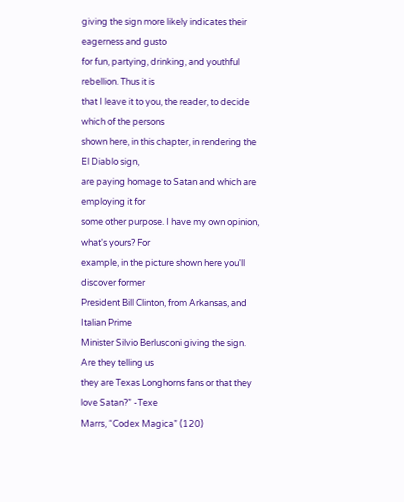giving the sign more likely indicates their eagerness and gusto
for fun, partying, drinking, and youthful rebellion. Thus it is
that I leave it to you, the reader, to decide which of the persons
shown here, in this chapter, in rendering the El Diablo sign,
are paying homage to Satan and which are employing it for
some other purpose. I have my own opinion, what's yours? For
example, in the picture shown here you'll discover former
President Bill Clinton, from Arkansas, and Italian Prime
Minister Silvio Berlusconi giving the sign. Are they telling us
they are Texas Longhorns fans or that they love Satan?” -Texe
Marrs, “Codex Magica” (120)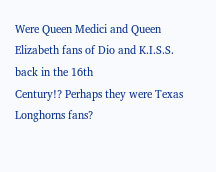Were Queen Medici and Queen Elizabeth fans of Dio and K.I.S.S. back in the 16th
Century!? Perhaps they were Texas Longhorns fans?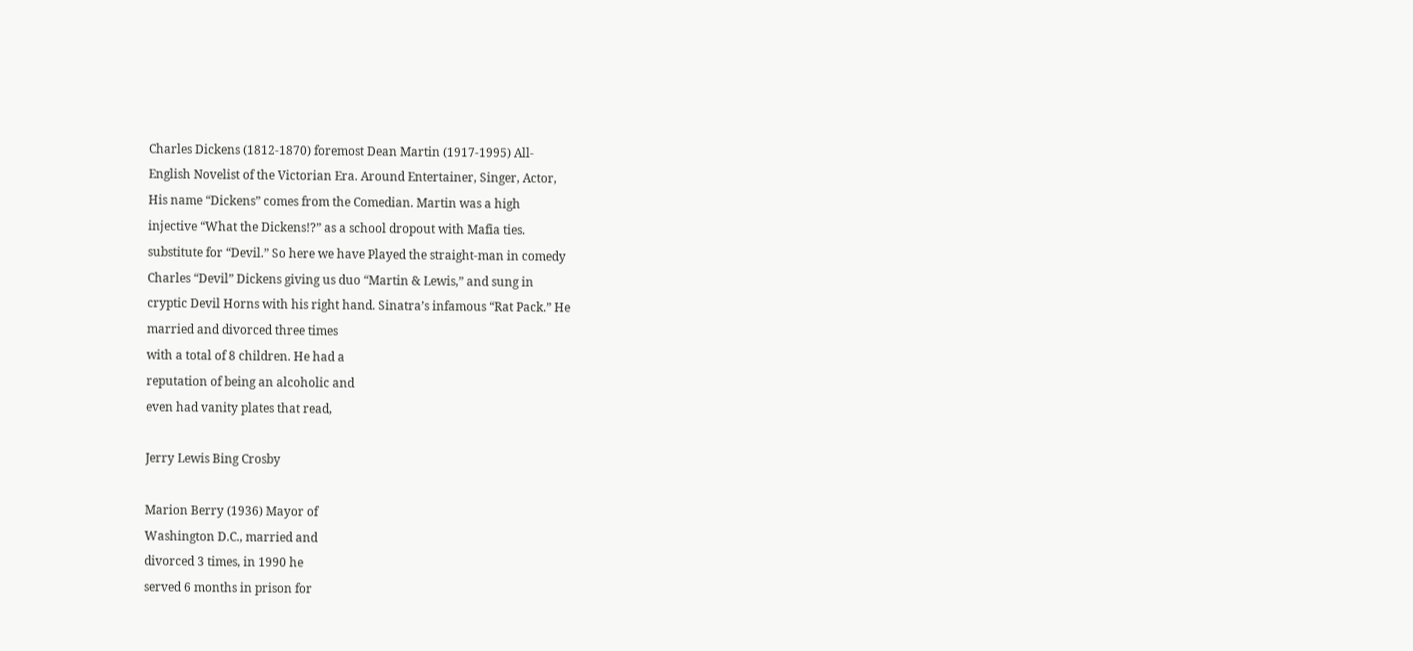Charles Dickens (1812-1870) foremost Dean Martin (1917-1995) All-
English Novelist of the Victorian Era. Around Entertainer, Singer, Actor,
His name “Dickens” comes from the Comedian. Martin was a high
injective “What the Dickens!?” as a school dropout with Mafia ties.
substitute for “Devil.” So here we have Played the straight-man in comedy
Charles “Devil” Dickens giving us duo “Martin & Lewis,” and sung in
cryptic Devil Horns with his right hand. Sinatra’s infamous “Rat Pack.” He
married and divorced three times
with a total of 8 children. He had a
reputation of being an alcoholic and
even had vanity plates that read,

Jerry Lewis Bing Crosby

Marion Berry (1936) Mayor of
Washington D.C., married and
divorced 3 times, in 1990 he
served 6 months in prison for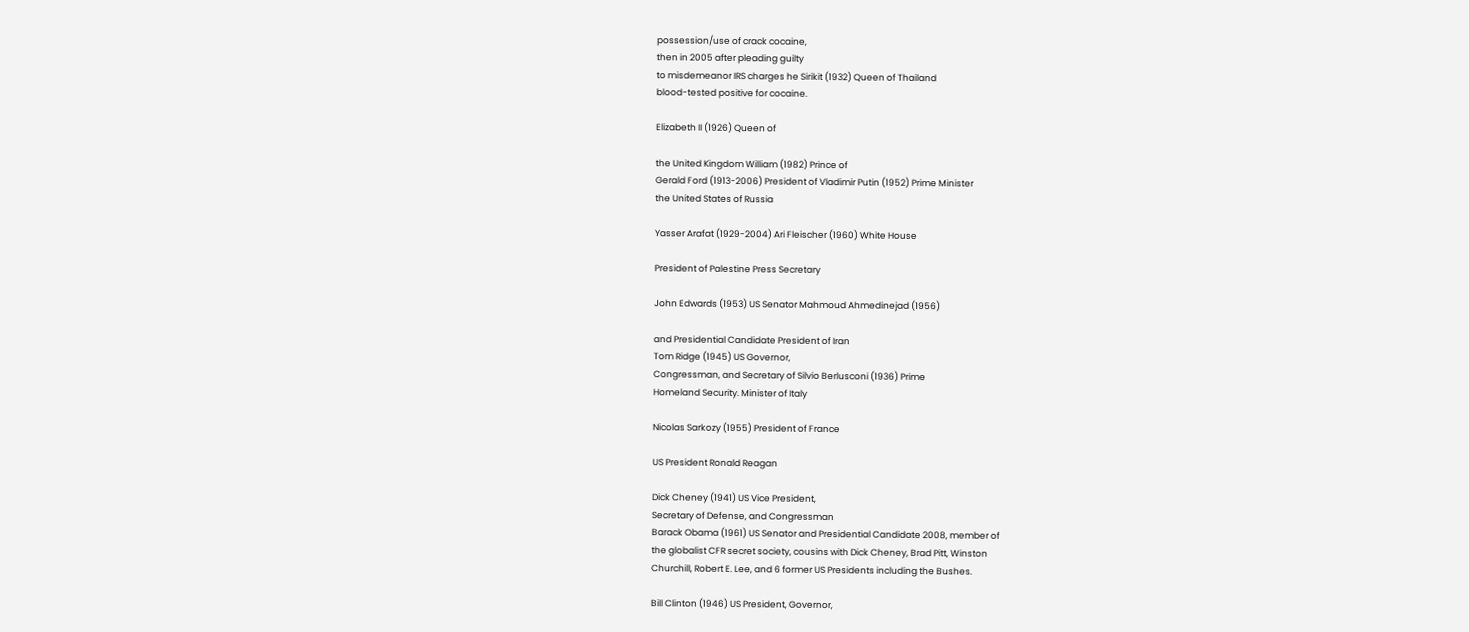possession/use of crack cocaine,
then in 2005 after pleading guilty
to misdemeanor IRS charges he Sirikit (1932) Queen of Thailand
blood-tested positive for cocaine.

Elizabeth II (1926) Queen of

the United Kingdom William (1982) Prince of
Gerald Ford (1913-2006) President of Vladimir Putin (1952) Prime Minister
the United States of Russia

Yasser Arafat (1929-2004) Ari Fleischer (1960) White House

President of Palestine Press Secretary

John Edwards (1953) US Senator Mahmoud Ahmedinejad (1956)

and Presidential Candidate President of Iran
Tom Ridge (1945) US Governor,
Congressman, and Secretary of Silvio Berlusconi (1936) Prime
Homeland Security. Minister of Italy

Nicolas Sarkozy (1955) President of France

US President Ronald Reagan

Dick Cheney (1941) US Vice President,
Secretary of Defense, and Congressman
Barack Obama (1961) US Senator and Presidential Candidate 2008, member of
the globalist CFR secret society, cousins with Dick Cheney, Brad Pitt, Winston
Churchill, Robert E. Lee, and 6 former US Presidents including the Bushes.

Bill Clinton (1946) US President, Governor,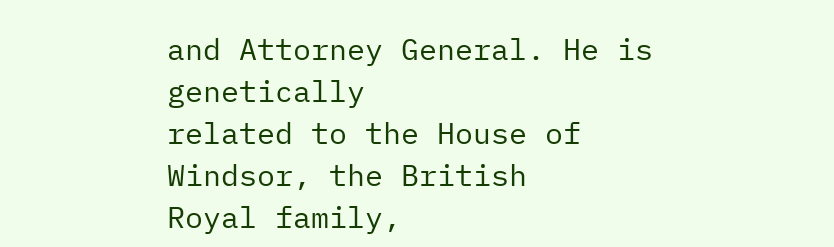and Attorney General. He is genetically
related to the House of Windsor, the British
Royal family,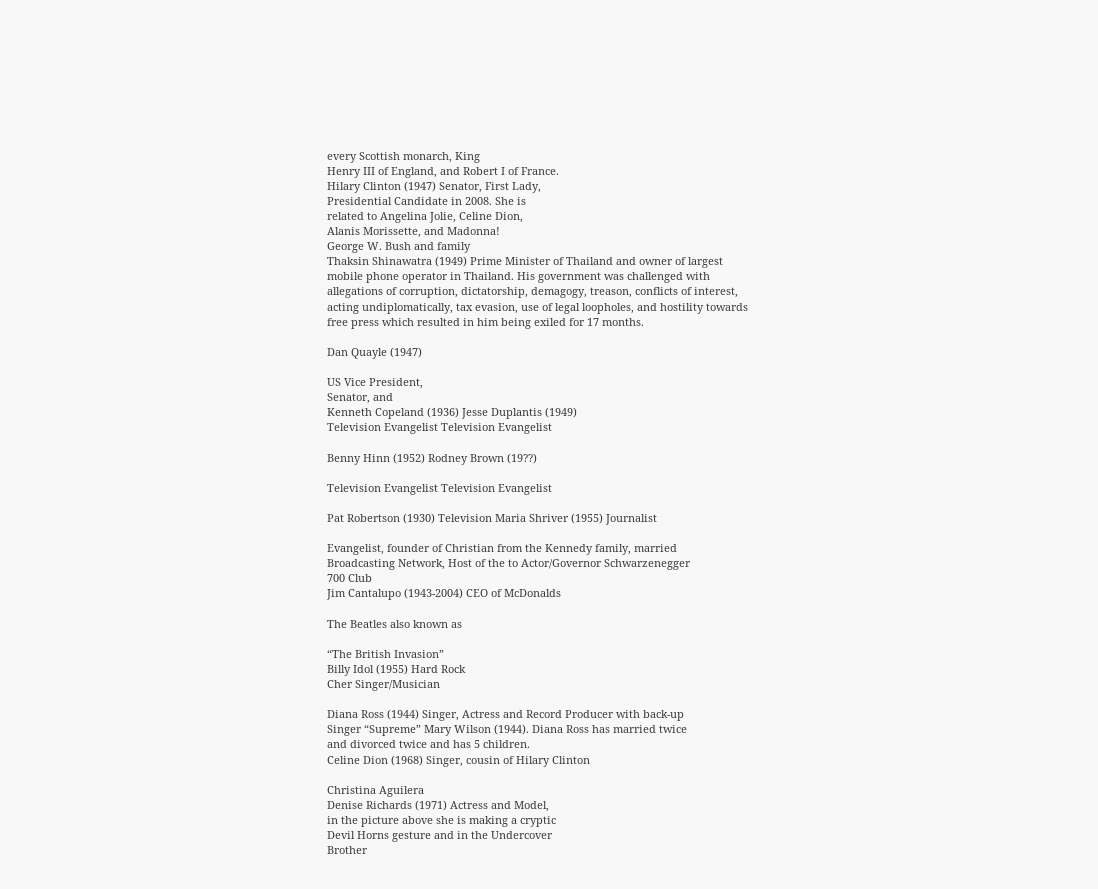every Scottish monarch, King
Henry III of England, and Robert I of France.
Hilary Clinton (1947) Senator, First Lady,
Presidential Candidate in 2008. She is
related to Angelina Jolie, Celine Dion,
Alanis Morissette, and Madonna!
George W. Bush and family
Thaksin Shinawatra (1949) Prime Minister of Thailand and owner of largest
mobile phone operator in Thailand. His government was challenged with
allegations of corruption, dictatorship, demagogy, treason, conflicts of interest,
acting undiplomatically, tax evasion, use of legal loopholes, and hostility towards
free press which resulted in him being exiled for 17 months.

Dan Quayle (1947)

US Vice President,
Senator, and
Kenneth Copeland (1936) Jesse Duplantis (1949)
Television Evangelist Television Evangelist

Benny Hinn (1952) Rodney Brown (19??)

Television Evangelist Television Evangelist

Pat Robertson (1930) Television Maria Shriver (1955) Journalist

Evangelist, founder of Christian from the Kennedy family, married
Broadcasting Network, Host of the to Actor/Governor Schwarzenegger
700 Club
Jim Cantalupo (1943-2004) CEO of McDonalds

The Beatles also known as

“The British Invasion”
Billy Idol (1955) Hard Rock
Cher Singer/Musician

Diana Ross (1944) Singer, Actress and Record Producer with back-up
Singer “Supreme” Mary Wilson (1944). Diana Ross has married twice
and divorced twice and has 5 children.
Celine Dion (1968) Singer, cousin of Hilary Clinton

Christina Aguilera
Denise Richards (1971) Actress and Model,
in the picture above she is making a cryptic
Devil Horns gesture and in the Undercover
Brother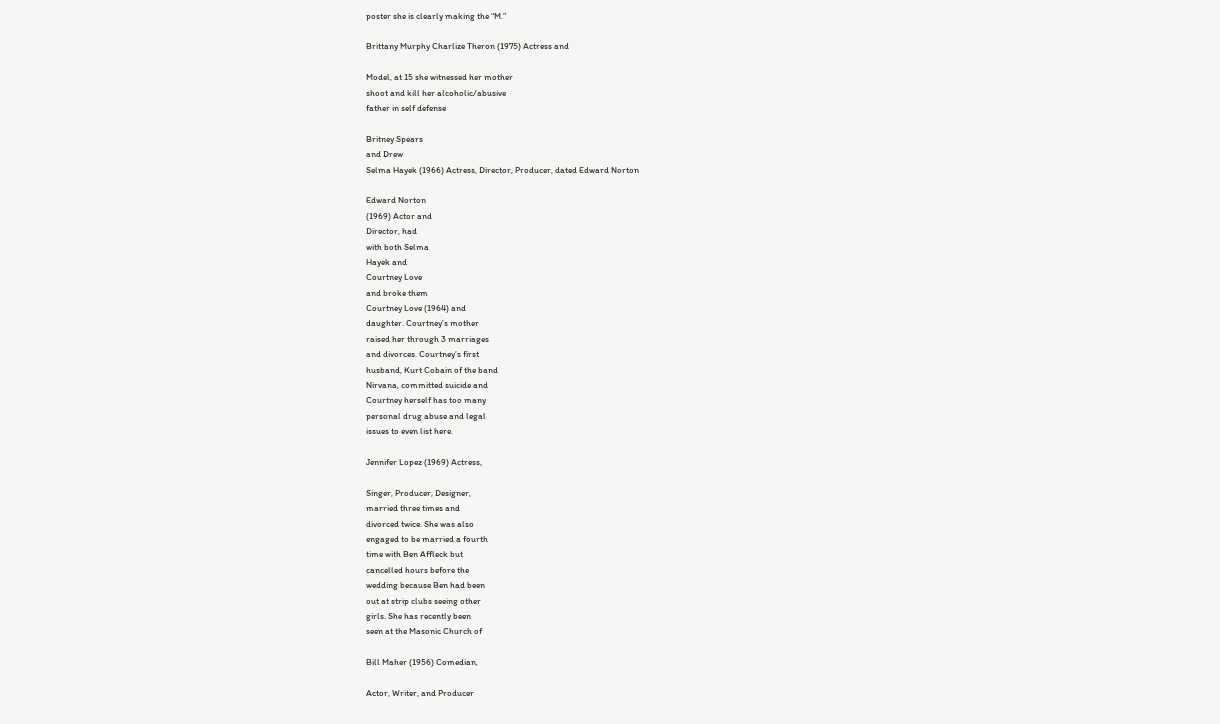poster she is clearly making the “M.”

Brittany Murphy Charlize Theron (1975) Actress and

Model, at 15 she witnessed her mother
shoot and kill her alcoholic/abusive
father in self defense

Britney Spears
and Drew
Selma Hayek (1966) Actress, Director, Producer, dated Edward Norton

Edward Norton
(1969) Actor and
Director, had
with both Selma
Hayek and
Courtney Love
and broke them
Courtney Love (1964) and
daughter. Courtney’s mother
raised her through 3 marriages
and divorces. Courtney’s first
husband, Kurt Cobain of the band
Nirvana, committed suicide and
Courtney herself has too many
personal drug abuse and legal
issues to even list here.

Jennifer Lopez (1969) Actress,

Singer, Producer, Designer,
married three times and
divorced twice. She was also
engaged to be married a fourth
time with Ben Affleck but
cancelled hours before the
wedding because Ben had been
out at strip clubs seeing other
girls. She has recently been
seen at the Masonic Church of

Bill Maher (1956) Comedian,

Actor, Writer, and Producer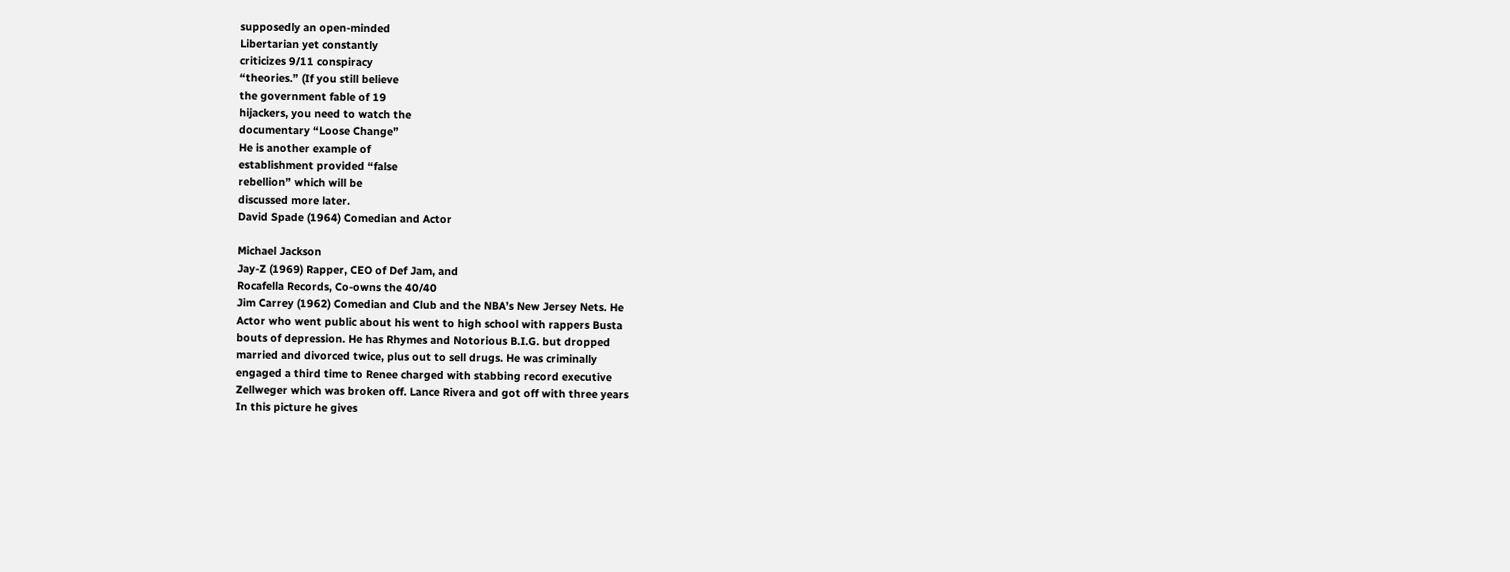supposedly an open-minded
Libertarian yet constantly
criticizes 9/11 conspiracy
“theories.” (If you still believe
the government fable of 19
hijackers, you need to watch the
documentary “Loose Change”
He is another example of
establishment provided “false
rebellion” which will be
discussed more later.
David Spade (1964) Comedian and Actor

Michael Jackson
Jay-Z (1969) Rapper, CEO of Def Jam, and
Rocafella Records, Co-owns the 40/40
Jim Carrey (1962) Comedian and Club and the NBA’s New Jersey Nets. He
Actor who went public about his went to high school with rappers Busta
bouts of depression. He has Rhymes and Notorious B.I.G. but dropped
married and divorced twice, plus out to sell drugs. He was criminally
engaged a third time to Renee charged with stabbing record executive
Zellweger which was broken off. Lance Rivera and got off with three years
In this picture he gives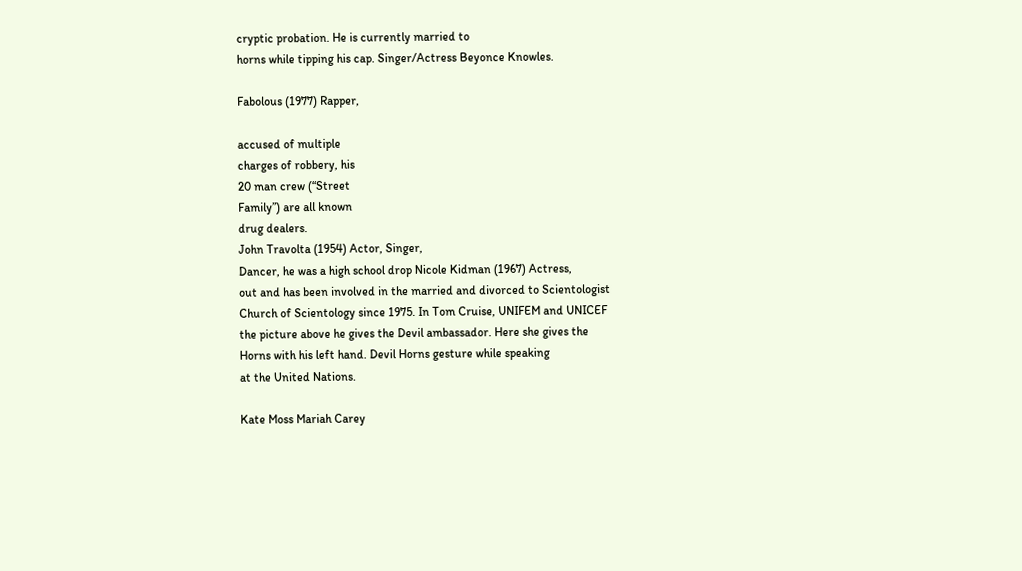cryptic probation. He is currently married to
horns while tipping his cap. Singer/Actress Beyonce Knowles.

Fabolous (1977) Rapper,

accused of multiple
charges of robbery, his
20 man crew (“Street
Family”) are all known
drug dealers.
John Travolta (1954) Actor, Singer,
Dancer, he was a high school drop Nicole Kidman (1967) Actress,
out and has been involved in the married and divorced to Scientologist
Church of Scientology since 1975. In Tom Cruise, UNIFEM and UNICEF
the picture above he gives the Devil ambassador. Here she gives the
Horns with his left hand. Devil Horns gesture while speaking
at the United Nations.

Kate Moss Mariah Carey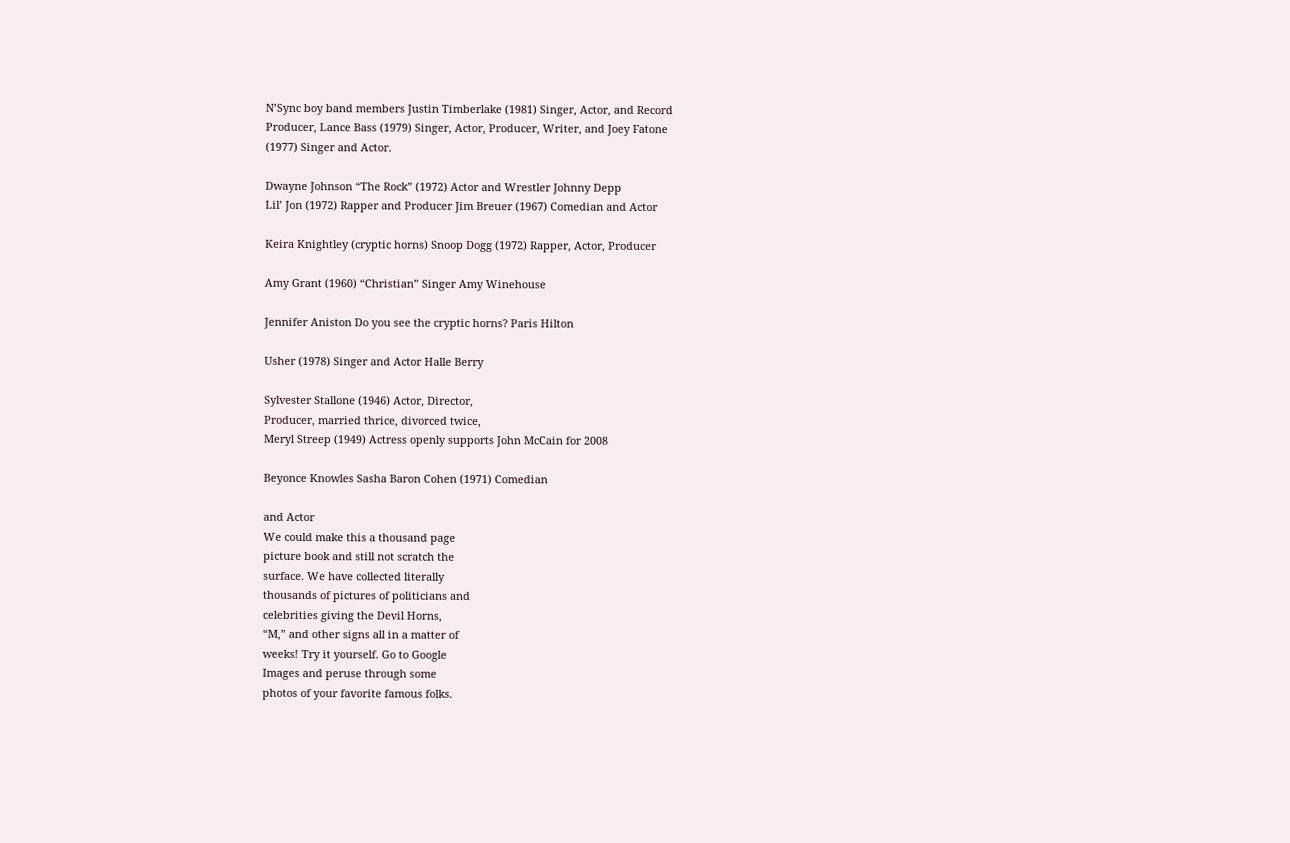N’Sync boy band members Justin Timberlake (1981) Singer, Actor, and Record
Producer, Lance Bass (1979) Singer, Actor, Producer, Writer, and Joey Fatone
(1977) Singer and Actor.

Dwayne Johnson “The Rock” (1972) Actor and Wrestler Johnny Depp
Lil’ Jon (1972) Rapper and Producer Jim Breuer (1967) Comedian and Actor

Keira Knightley (cryptic horns) Snoop Dogg (1972) Rapper, Actor, Producer

Amy Grant (1960) “Christian” Singer Amy Winehouse

Jennifer Aniston Do you see the cryptic horns? Paris Hilton

Usher (1978) Singer and Actor Halle Berry

Sylvester Stallone (1946) Actor, Director,
Producer, married thrice, divorced twice,
Meryl Streep (1949) Actress openly supports John McCain for 2008

Beyonce Knowles Sasha Baron Cohen (1971) Comedian

and Actor
We could make this a thousand page
picture book and still not scratch the
surface. We have collected literally
thousands of pictures of politicians and
celebrities giving the Devil Horns,
“M,” and other signs all in a matter of
weeks! Try it yourself. Go to Google
Images and peruse through some
photos of your favorite famous folks.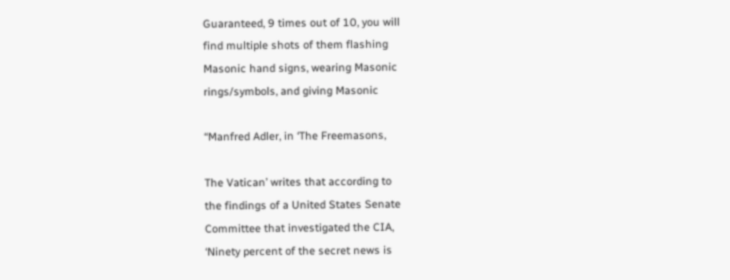Guaranteed, 9 times out of 10, you will
find multiple shots of them flashing
Masonic hand signs, wearing Masonic
rings/symbols, and giving Masonic

“Manfred Adler, in ‘The Freemasons,

The Vatican’ writes that according to
the findings of a United States Senate
Committee that investigated the CIA,
‘Ninety percent of the secret news is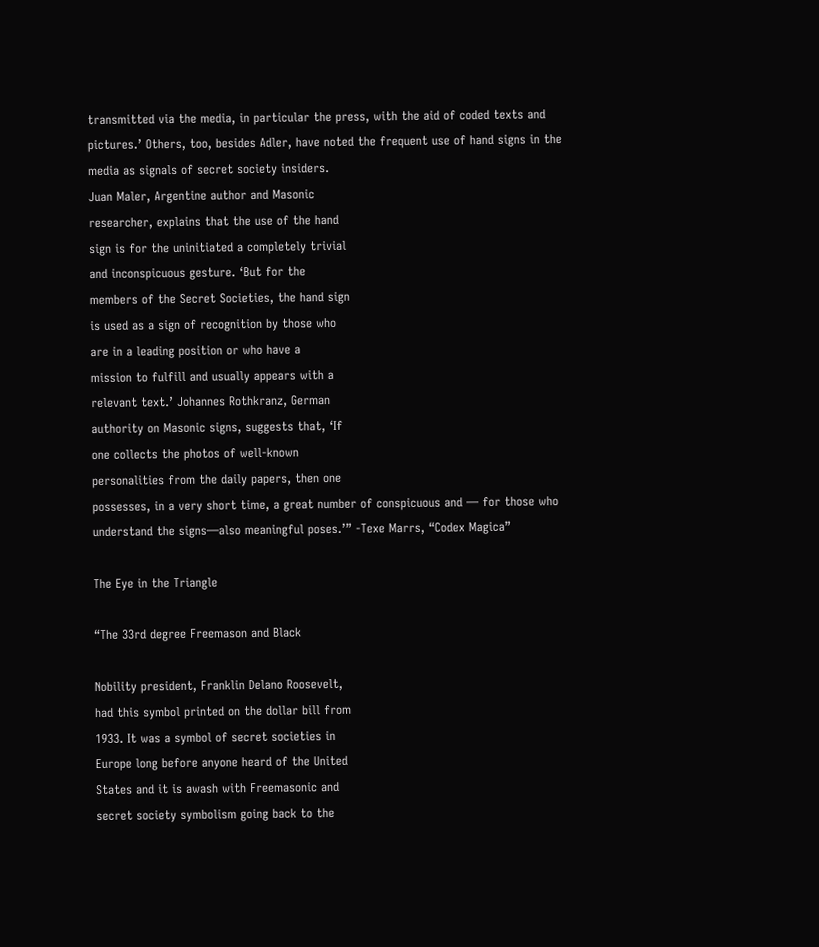transmitted via the media, in particular the press, with the aid of coded texts and
pictures.’ Others, too, besides Adler, have noted the frequent use of hand signs in the
media as signals of secret society insiders.
Juan Maler, Argentine author and Masonic
researcher, explains that the use of the hand
sign is for the uninitiated a completely trivial
and inconspicuous gesture. ‘But for the
members of the Secret Societies, the hand sign
is used as a sign of recognition by those who
are in a leading position or who have a
mission to fulfill and usually appears with a
relevant text.’ Johannes Rothkranz, German
authority on Masonic signs, suggests that, ‘If
one collects the photos of well-known
personalities from the daily papers, then one
possesses, in a very short time, a great number of conspicuous and — for those who
understand the signs—also meaningful poses.’” -Texe Marrs, “Codex Magica”

The Eye in the Triangle

“The 33rd degree Freemason and Black

Nobility president, Franklin Delano Roosevelt,
had this symbol printed on the dollar bill from
1933. It was a symbol of secret societies in
Europe long before anyone heard of the United
States and it is awash with Freemasonic and
secret society symbolism going back to the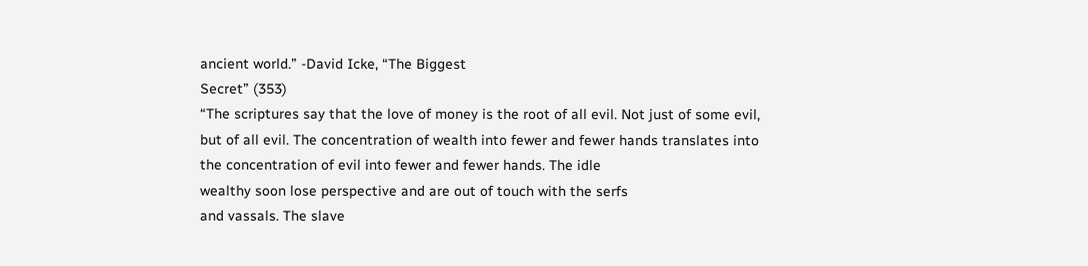ancient world.” -David Icke, “The Biggest
Secret” (353)
“The scriptures say that the love of money is the root of all evil. Not just of some evil,
but of all evil. The concentration of wealth into fewer and fewer hands translates into
the concentration of evil into fewer and fewer hands. The idle
wealthy soon lose perspective and are out of touch with the serfs
and vassals. The slave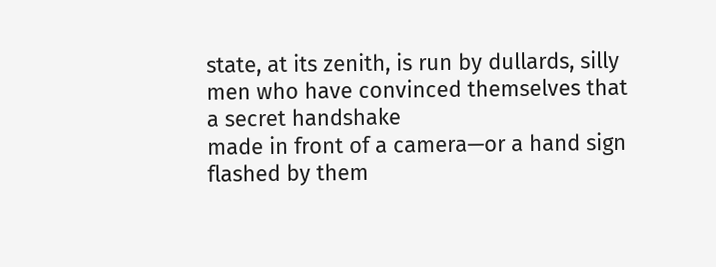state, at its zenith, is run by dullards, silly
men who have convinced themselves that a secret handshake
made in front of a camera—or a hand sign flashed by them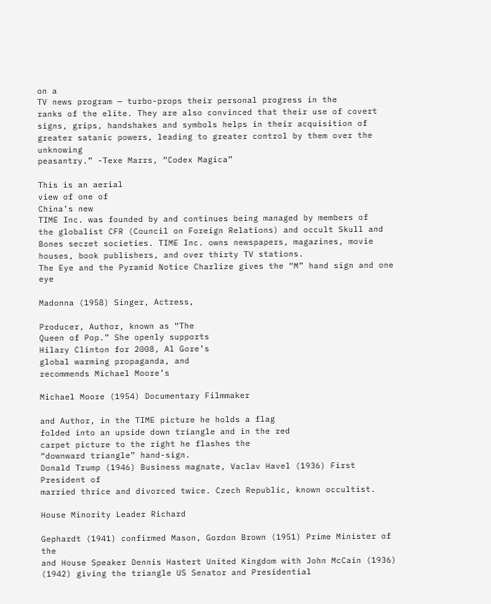on a
TV news program — turbo-props their personal progress in the
ranks of the elite. They are also convinced that their use of covert
signs, grips, handshakes and symbols helps in their acquisition of
greater satanic powers, leading to greater control by them over the unknowing
peasantry.” -Texe Marrs, “Codex Magica”

This is an aerial
view of one of
China’s new
TIME Inc. was founded by and continues being managed by members of
the globalist CFR (Council on Foreign Relations) and occult Skull and
Bones secret societies. TIME Inc. owns newspapers, magazines, movie
houses, book publishers, and over thirty TV stations.
The Eye and the Pyramid Notice Charlize gives the “M” hand sign and one eye

Madonna (1958) Singer, Actress,

Producer, Author, known as “The
Queen of Pop.” She openly supports
Hilary Clinton for 2008, Al Gore’s
global warming propaganda, and
recommends Michael Moore’s

Michael Moore (1954) Documentary Filmmaker

and Author, in the TIME picture he holds a flag
folded into an upside down triangle and in the red
carpet picture to the right he flashes the
“downward triangle” hand-sign.
Donald Trump (1946) Business magnate, Vaclav Havel (1936) First President of
married thrice and divorced twice. Czech Republic, known occultist.

House Minority Leader Richard

Gephardt (1941) confirmed Mason, Gordon Brown (1951) Prime Minister of the
and House Speaker Dennis Hastert United Kingdom with John McCain (1936)
(1942) giving the triangle US Senator and Presidential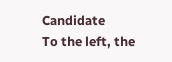Candidate
To the left, the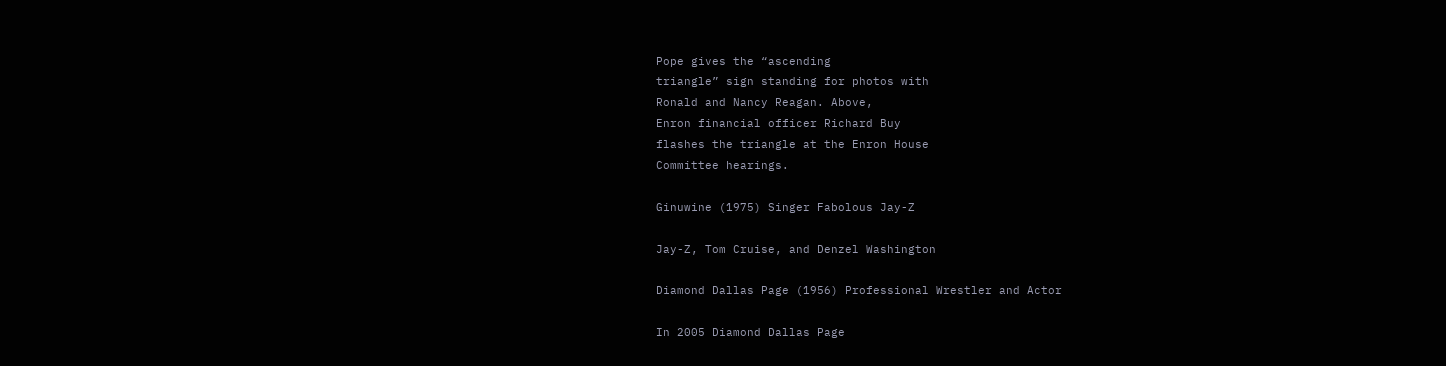Pope gives the “ascending
triangle” sign standing for photos with
Ronald and Nancy Reagan. Above,
Enron financial officer Richard Buy
flashes the triangle at the Enron House
Committee hearings.

Ginuwine (1975) Singer Fabolous Jay-Z

Jay-Z, Tom Cruise, and Denzel Washington

Diamond Dallas Page (1956) Professional Wrestler and Actor

In 2005 Diamond Dallas Page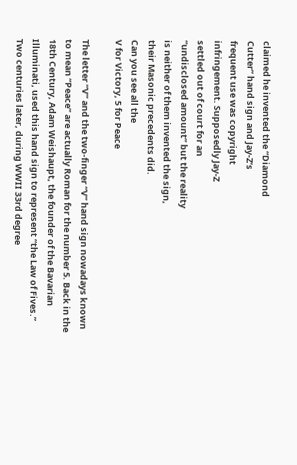claimed he invented the “Diamond
Cutter” hand sign and Jay-Z’s
frequent use was copyright
infringement. Supposedly Jay-Z
settled out of court for an
“undisclosed amount” but the reality
is neither of them invented the sign,
their Masonic precedents did.
Can you see all the
V for Victory, 5 for Peace

The letter “V” and the two-finger “V” hand sign nowadays known
to mean “Peace” are actually Roman for the number 5. Back in the
18th Century, Adam Weishaupt, the founder of the Bavarian
Illuminati, used this hand sign to represent “the Law of Fives.”
Two centuries later, during WWII 33rd degree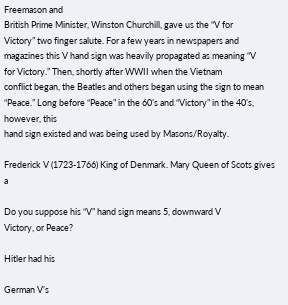Freemason and
British Prime Minister, Winston Churchill, gave us the “V for
Victory” two finger salute. For a few years in newspapers and
magazines this V hand sign was heavily propagated as meaning “V
for Victory.” Then, shortly after WWII when the Vietnam
conflict began, the Beatles and others began using the sign to mean
“Peace.” Long before “Peace” in the 60’s and “Victory” in the 40’s, however, this
hand sign existed and was being used by Masons/Royalty.

Frederick V (1723-1766) King of Denmark. Mary Queen of Scots gives a

Do you suppose his “V” hand sign means 5, downward V
Victory, or Peace?

Hitler had his

German V’s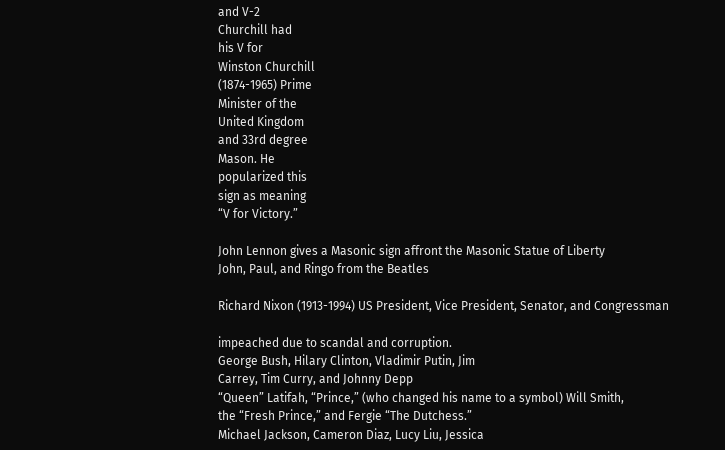and V-2
Churchill had
his V for
Winston Churchill
(1874-1965) Prime
Minister of the
United Kingdom
and 33rd degree
Mason. He
popularized this
sign as meaning
“V for Victory.”

John Lennon gives a Masonic sign affront the Masonic Statue of Liberty
John, Paul, and Ringo from the Beatles

Richard Nixon (1913-1994) US President, Vice President, Senator, and Congressman

impeached due to scandal and corruption.
George Bush, Hilary Clinton, Vladimir Putin, Jim
Carrey, Tim Curry, and Johnny Depp
“Queen” Latifah, “Prince,” (who changed his name to a symbol) Will Smith,
the “Fresh Prince,” and Fergie “The Dutchess.”
Michael Jackson, Cameron Diaz, Lucy Liu, Jessica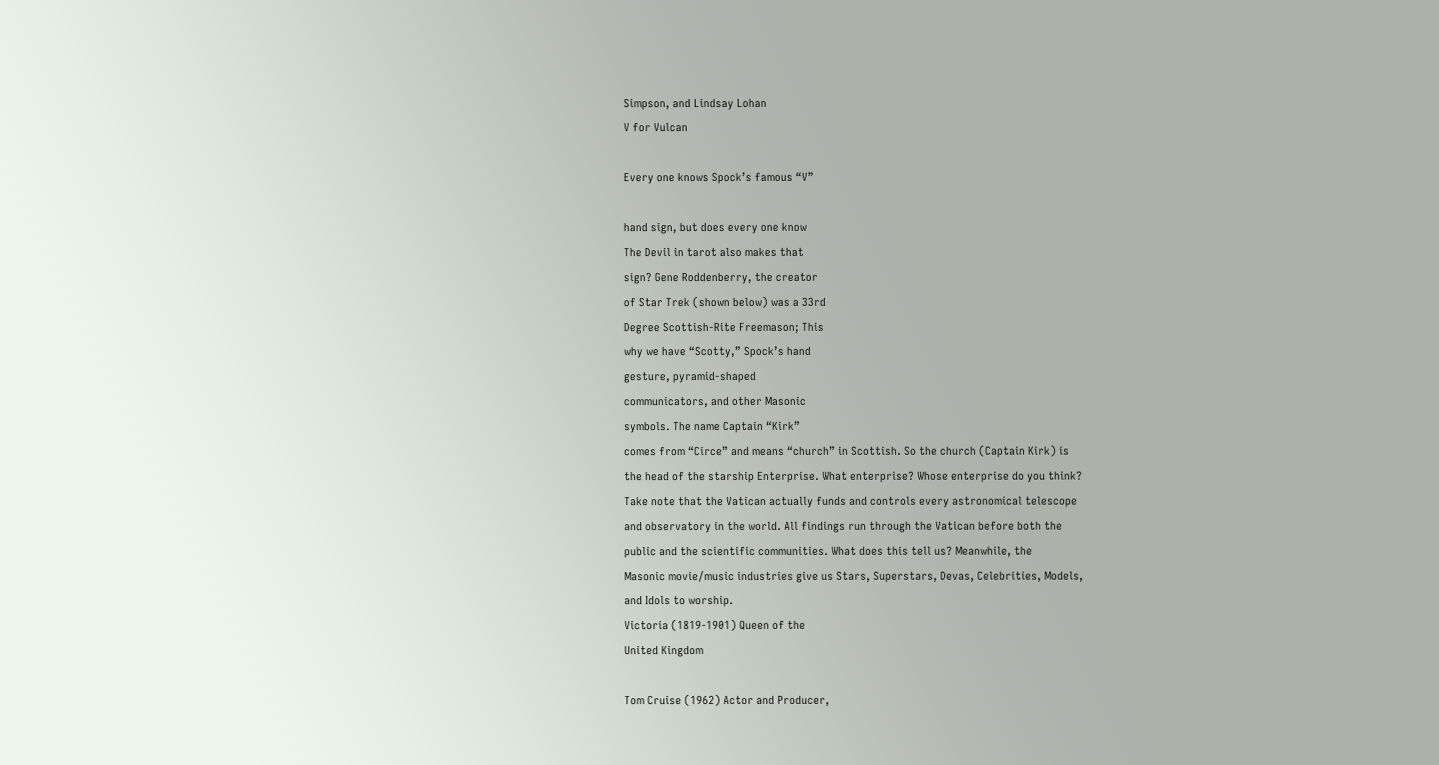Simpson, and Lindsay Lohan
V for Vulcan

Every one knows Spock’s famous “V”

hand sign, but does every one know
The Devil in tarot also makes that
sign? Gene Roddenberry, the creator
of Star Trek (shown below) was a 33rd
Degree Scottish-Rite Freemason; This
why we have “Scotty,” Spock’s hand
gesture, pyramid-shaped
communicators, and other Masonic
symbols. The name Captain “Kirk”
comes from “Circe” and means “church” in Scottish. So the church (Captain Kirk) is
the head of the starship Enterprise. What enterprise? Whose enterprise do you think?
Take note that the Vatican actually funds and controls every astronomical telescope
and observatory in the world. All findings run through the Vatican before both the
public and the scientific communities. What does this tell us? Meanwhile, the
Masonic movie/music industries give us Stars, Superstars, Devas, Celebrities, Models,
and Idols to worship.
Victoria (1819-1901) Queen of the
United Kingdom

Tom Cruise (1962) Actor and Producer,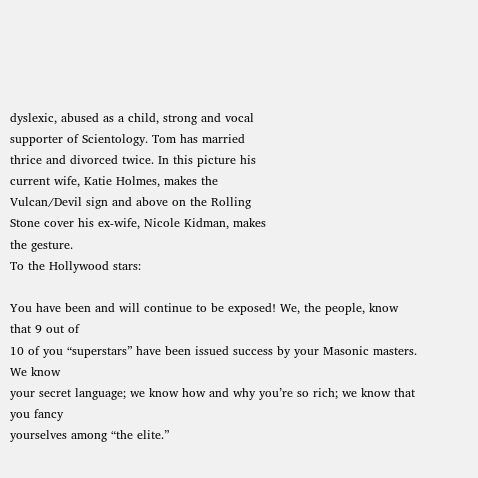dyslexic, abused as a child, strong and vocal
supporter of Scientology. Tom has married
thrice and divorced twice. In this picture his
current wife, Katie Holmes, makes the
Vulcan/Devil sign and above on the Rolling
Stone cover his ex-wife, Nicole Kidman, makes
the gesture.
To the Hollywood stars:

You have been and will continue to be exposed! We, the people, know that 9 out of
10 of you “superstars” have been issued success by your Masonic masters. We know
your secret language; we know how and why you’re so rich; we know that you fancy
yourselves among “the elite.”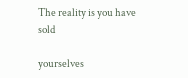The reality is you have sold

yourselves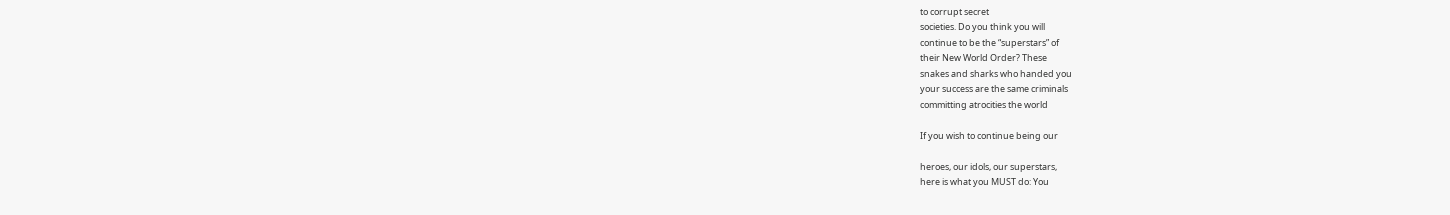to corrupt secret
societies. Do you think you will
continue to be the “superstars” of
their New World Order? These
snakes and sharks who handed you
your success are the same criminals
committing atrocities the world

If you wish to continue being our

heroes, our idols, our superstars,
here is what you MUST do: You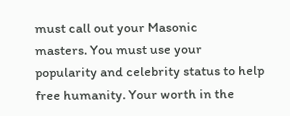must call out your Masonic
masters. You must use your
popularity and celebrity status to help free humanity. Your worth in the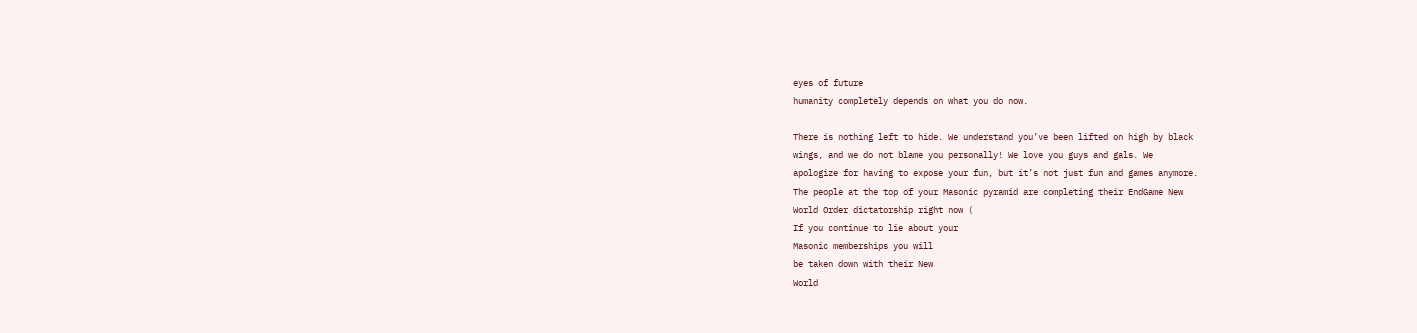eyes of future
humanity completely depends on what you do now.

There is nothing left to hide. We understand you’ve been lifted on high by black
wings, and we do not blame you personally! We love you guys and gals. We
apologize for having to expose your fun, but it’s not just fun and games anymore.
The people at the top of your Masonic pyramid are completing their EndGame New
World Order dictatorship right now (
If you continue to lie about your
Masonic memberships you will
be taken down with their New
World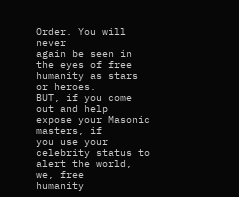Order. You will never
again be seen in the eyes of free
humanity as stars or heroes.
BUT, if you come out and help
expose your Masonic masters, if
you use your celebrity status to
alert the world, we, free
humanity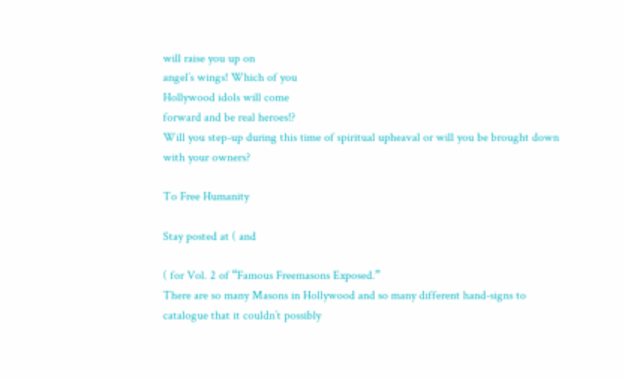will raise you up on
angel’s wings! Which of you
Hollywood idols will come
forward and be real heroes!?
Will you step-up during this time of spiritual upheaval or will you be brought down
with your owners?

To Free Humanity

Stay posted at ( and

( for Vol. 2 of “Famous Freemasons Exposed.”
There are so many Masons in Hollywood and so many different hand-signs to
catalogue that it couldn’t possibly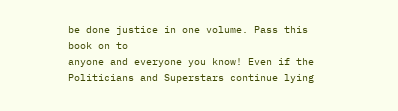be done justice in one volume. Pass this book on to
anyone and everyone you know! Even if the Politicians and Superstars continue lying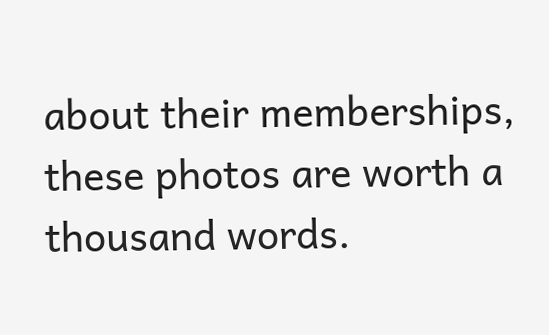about their memberships, these photos are worth a thousand words.